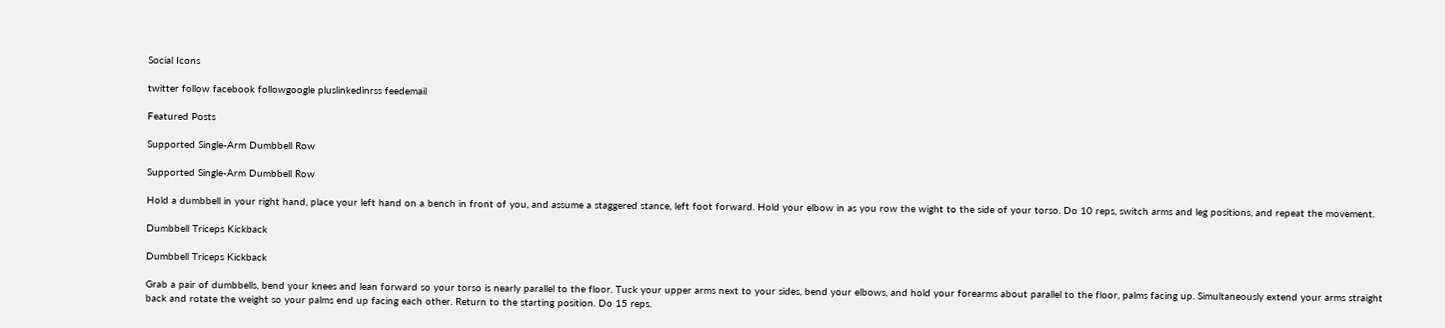Social Icons

twitter follow facebook followgoogle pluslinkedinrss feedemail

Featured Posts

Supported Single-Arm Dumbbell Row

Supported Single-Arm Dumbbell Row

Hold a dumbbell in your right hand, place your left hand on a bench in front of you, and assume a staggered stance, left foot forward. Hold your elbow in as you row the wight to the side of your torso. Do 10 reps, switch arms and leg positions, and repeat the movement.

Dumbbell Triceps Kickback

Dumbbell Triceps Kickback

Grab a pair of dumbbells, bend your knees and lean forward so your torso is nearly parallel to the floor. Tuck your upper arms next to your sides, bend your elbows, and hold your forearms about parallel to the floor, palms facing up. Simultaneously extend your arms straight back and rotate the weight so your palms end up facing each other. Return to the starting position. Do 15 reps.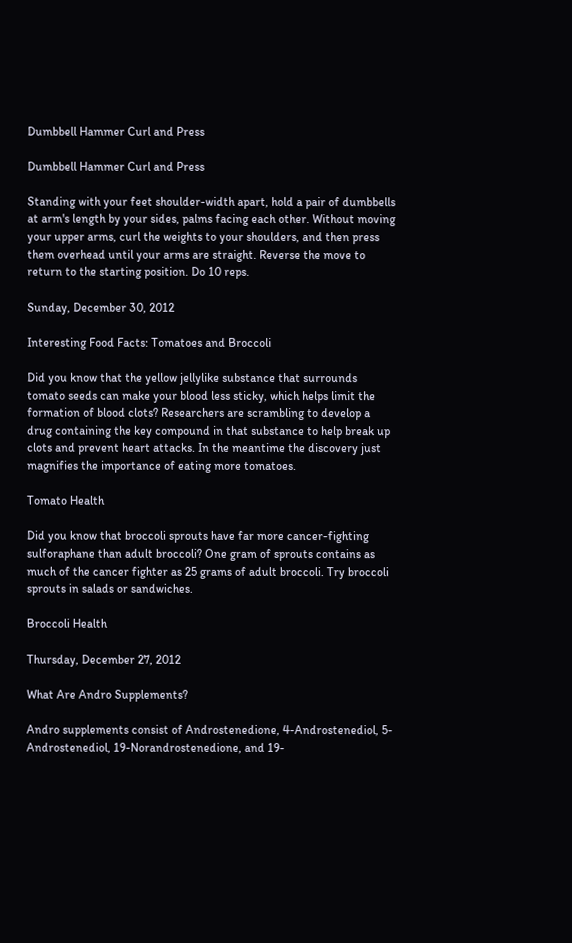Dumbbell Hammer Curl and Press

Dumbbell Hammer Curl and Press

Standing with your feet shoulder-width apart, hold a pair of dumbbells at arm's length by your sides, palms facing each other. Without moving your upper arms, curl the weights to your shoulders, and then press them overhead until your arms are straight. Reverse the move to return to the starting position. Do 10 reps.

Sunday, December 30, 2012

Interesting Food Facts: Tomatoes and Broccoli

Did you know that the yellow jellylike substance that surrounds tomato seeds can make your blood less sticky, which helps limit the formation of blood clots? Researchers are scrambling to develop a drug containing the key compound in that substance to help break up clots and prevent heart attacks. In the meantime the discovery just magnifies the importance of eating more tomatoes.

Tomato Health

Did you know that broccoli sprouts have far more cancer-fighting sulforaphane than adult broccoli? One gram of sprouts contains as much of the cancer fighter as 25 grams of adult broccoli. Try broccoli sprouts in salads or sandwiches.

Broccoli Health

Thursday, December 27, 2012

What Are Andro Supplements?

Andro supplements consist of Androstenedione, 4-Androstenediol, 5-Androstenediol, 19-Norandrostenedione, and 19-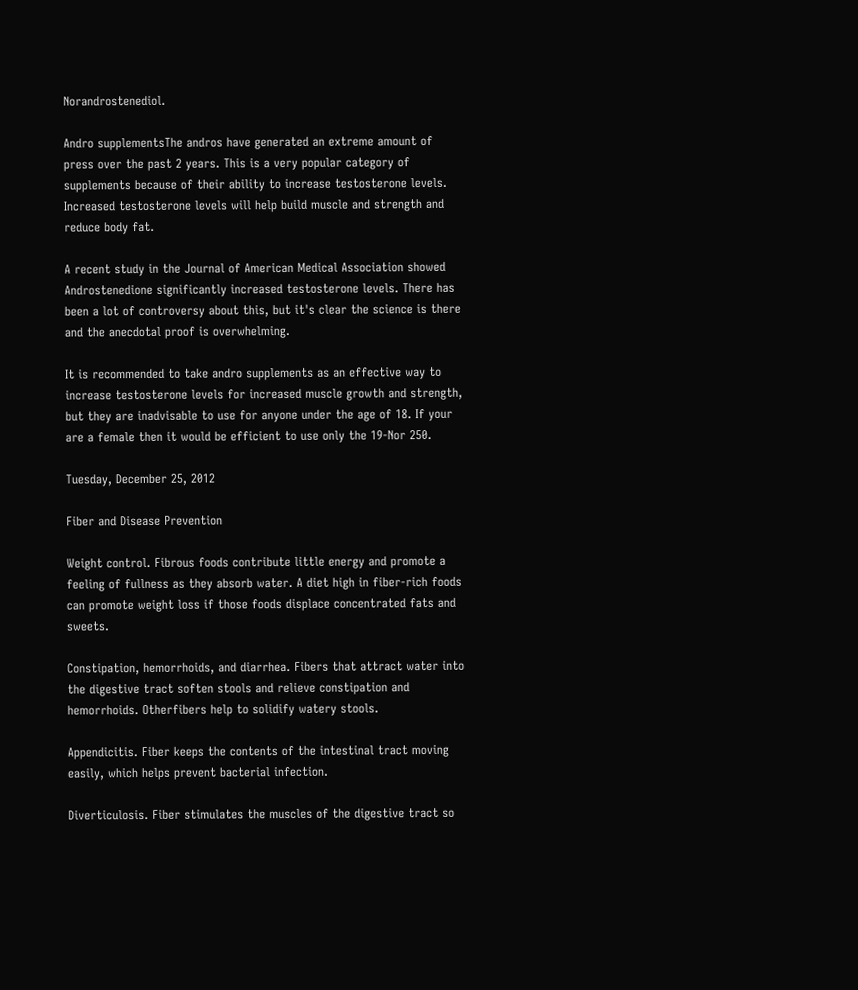Norandrostenediol.

Andro supplementsThe andros have generated an extreme amount of press over the past 2 years. This is a very popular category of supplements because of their ability to increase testosterone levels. Increased testosterone levels will help build muscle and strength and reduce body fat.

A recent study in the Journal of American Medical Association showed Androstenedione significantly increased testosterone levels. There has been a lot of controversy about this, but it's clear the science is there and the anecdotal proof is overwhelming.

It is recommended to take andro supplements as an effective way to increase testosterone levels for increased muscle growth and strength, but they are inadvisable to use for anyone under the age of 18. If your are a female then it would be efficient to use only the 19-Nor 250.

Tuesday, December 25, 2012

Fiber and Disease Prevention

Weight control. Fibrous foods contribute little energy and promote a feeling of fullness as they absorb water. A diet high in fiber-rich foods can promote weight loss if those foods displace concentrated fats and sweets.

Constipation, hemorrhoids, and diarrhea. Fibers that attract water into the digestive tract soften stools and relieve constipation and hemorrhoids. Otherfibers help to solidify watery stools.

Appendicitis. Fiber keeps the contents of the intestinal tract moving easily, which helps prevent bacterial infection.

Diverticulosis. Fiber stimulates the muscles of the digestive tract so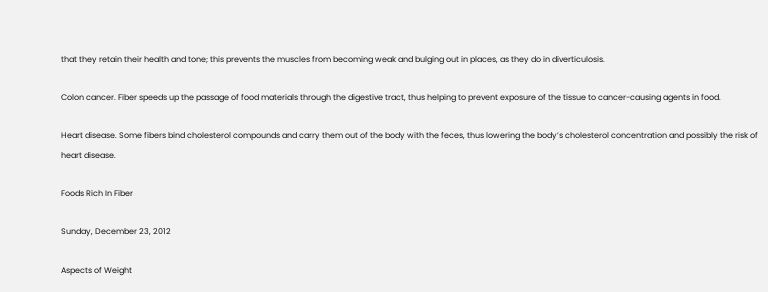that they retain their health and tone; this prevents the muscles from becoming weak and bulging out in places, as they do in diverticulosis.

Colon cancer. Fiber speeds up the passage of food materials through the digestive tract, thus helping to prevent exposure of the tissue to cancer-causing agents in food.

Heart disease. Some fibers bind cholesterol compounds and carry them out of the body with the feces, thus lowering the body’s cholesterol concentration and possibly the risk of heart disease.

Foods Rich In Fiber

Sunday, December 23, 2012

Aspects of Weight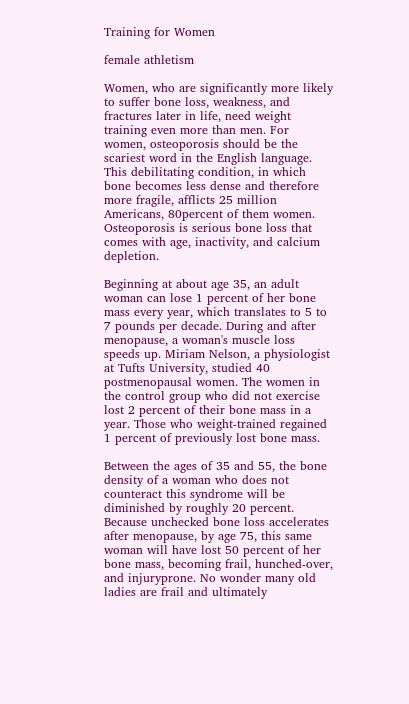Training for Women

female athletism

Women, who are significantly more likely to suffer bone loss, weakness, and fractures later in life, need weight training even more than men. For women, osteoporosis should be the scariest word in the English language. This debilitating condition, in which bone becomes less dense and therefore more fragile, afflicts 25 million Americans, 80percent of them women. Osteoporosis is serious bone loss that comes with age, inactivity, and calcium depletion.

Beginning at about age 35, an adult woman can lose 1 percent of her bone mass every year, which translates to 5 to 7 pounds per decade. During and after menopause, a woman's muscle loss speeds up. Miriam Nelson, a physiologist at Tufts University, studied 40 postmenopausal women. The women in the control group who did not exercise lost 2 percent of their bone mass in a year. Those who weight-trained regained 1 percent of previously lost bone mass.

Between the ages of 35 and 55, the bone density of a woman who does not counteract this syndrome will be diminished by roughly 20 percent. Because unchecked bone loss accelerates after menopause, by age 75, this same woman will have lost 50 percent of her bone mass, becoming frail, hunched-over, and injuryprone. No wonder many old ladies are frail and ultimately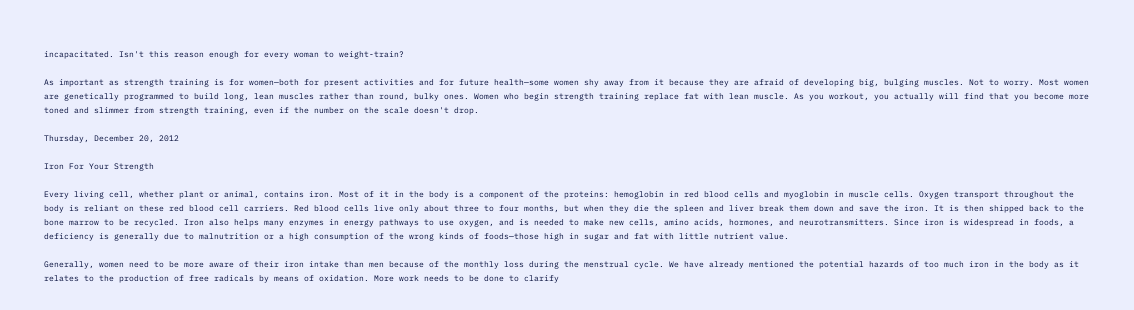incapacitated. Isn't this reason enough for every woman to weight-train?

As important as strength training is for women—both for present activities and for future health—some women shy away from it because they are afraid of developing big, bulging muscles. Not to worry. Most women are genetically programmed to build long, lean muscles rather than round, bulky ones. Women who begin strength training replace fat with lean muscle. As you workout, you actually will find that you become more toned and slimmer from strength training, even if the number on the scale doesn't drop.

Thursday, December 20, 2012

Iron For Your Strength

Every living cell, whether plant or animal, contains iron. Most of it in the body is a component of the proteins: hemoglobin in red blood cells and myoglobin in muscle cells. Oxygen transport throughout the body is reliant on these red blood cell carriers. Red blood cells live only about three to four months, but when they die the spleen and liver break them down and save the iron. It is then shipped back to the bone marrow to be recycled. Iron also helps many enzymes in energy pathways to use oxygen, and is needed to make new cells, amino acids, hormones, and neurotransmitters. Since iron is widespread in foods, a deficiency is generally due to malnutrition or a high consumption of the wrong kinds of foods—those high in sugar and fat with little nutrient value.

Generally, women need to be more aware of their iron intake than men because of the monthly loss during the menstrual cycle. We have already mentioned the potential hazards of too much iron in the body as it relates to the production of free radicals by means of oxidation. More work needs to be done to clarify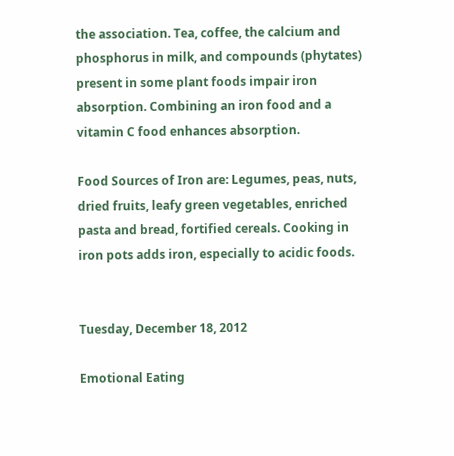the association. Tea, coffee, the calcium and phosphorus in milk, and compounds (phytates) present in some plant foods impair iron absorption. Combining an iron food and a vitamin C food enhances absorption.

Food Sources of Iron are: Legumes, peas, nuts, dried fruits, leafy green vegetables, enriched pasta and bread, fortified cereals. Cooking in iron pots adds iron, especially to acidic foods.


Tuesday, December 18, 2012

Emotional Eating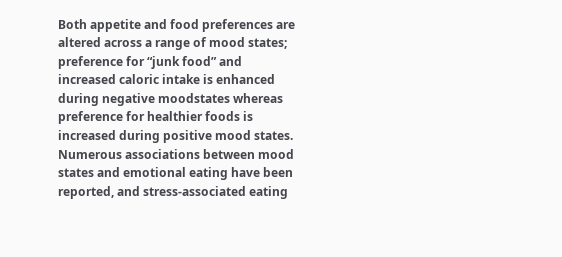Both appetite and food preferences are altered across a range of mood states; preference for “junk food” and increased caloric intake is enhanced during negative moodstates whereas preference for healthier foods is increased during positive mood states. Numerous associations between mood states and emotional eating have been reported, and stress-associated eating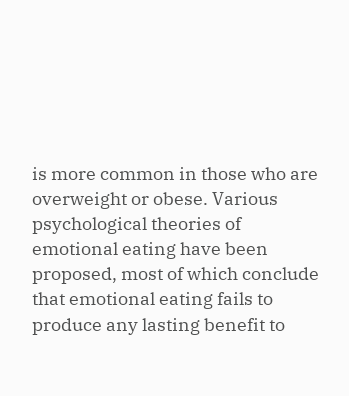is more common in those who are overweight or obese. Various psychological theories of emotional eating have been proposed, most of which conclude that emotional eating fails to produce any lasting benefit to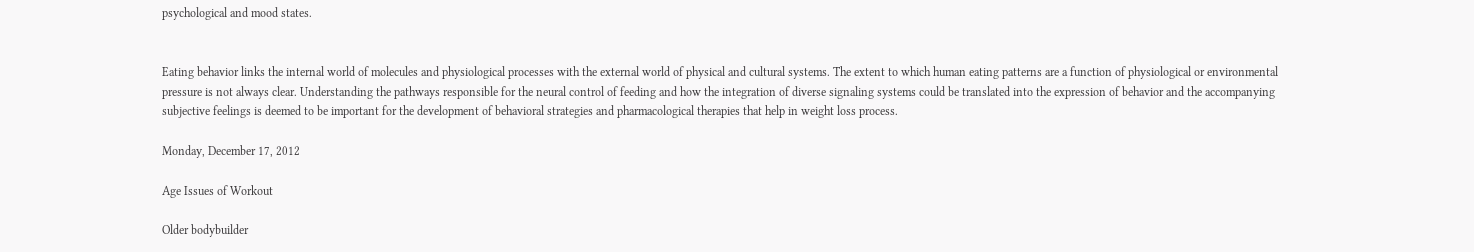psychological and mood states.


Eating behavior links the internal world of molecules and physiological processes with the external world of physical and cultural systems. The extent to which human eating patterns are a function of physiological or environmental pressure is not always clear. Understanding the pathways responsible for the neural control of feeding and how the integration of diverse signaling systems could be translated into the expression of behavior and the accompanying subjective feelings is deemed to be important for the development of behavioral strategies and pharmacological therapies that help in weight loss process.

Monday, December 17, 2012

Age Issues of Workout

Older bodybuilder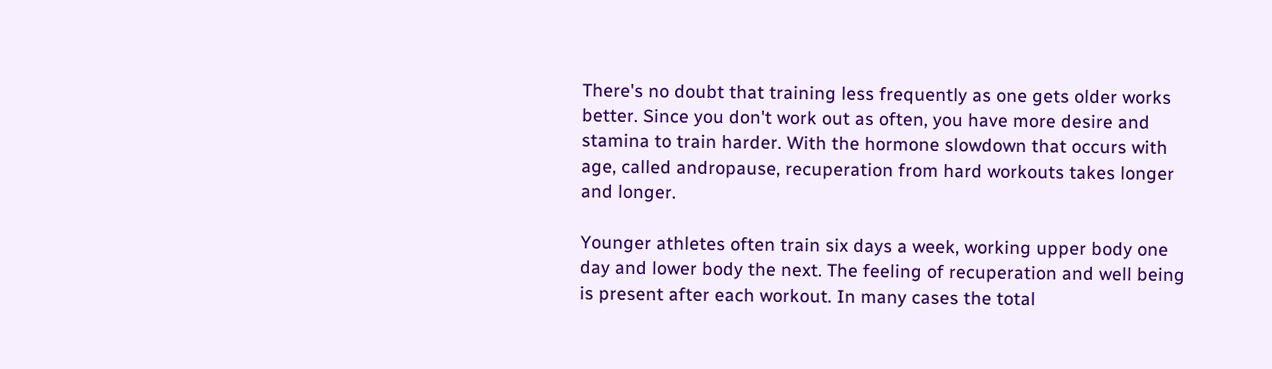There's no doubt that training less frequently as one gets older works better. Since you don't work out as often, you have more desire and stamina to train harder. With the hormone slowdown that occurs with age, called andropause, recuperation from hard workouts takes longer and longer.

Younger athletes often train six days a week, working upper body one day and lower body the next. The feeling of recuperation and well being is present after each workout. In many cases the total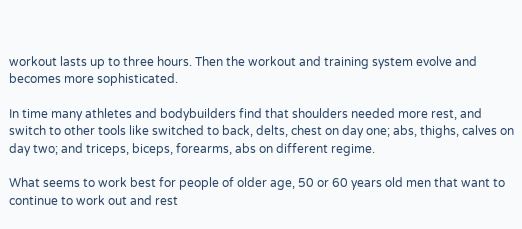workout lasts up to three hours. Then the workout and training system evolve and becomes more sophisticated.

In time many athletes and bodybuilders find that shoulders needed more rest, and switch to other tools like switched to back, delts, chest on day one; abs, thighs, calves on day two; and triceps, biceps, forearms, abs on different regime.

What seems to work best for people of older age, 50 or 60 years old men that want to continue to work out and rest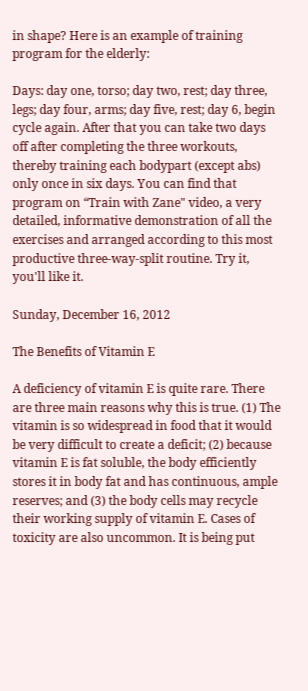in shape? Here is an example of training program for the elderly:

Days: day one, torso; day two, rest; day three, legs; day four, arms; day five, rest; day 6, begin cycle again. After that you can take two days off after completing the three workouts, thereby training each bodypart (except abs) only once in six days. You can find that program on “Train with Zane" video, a very detailed, informative demonstration of all the exercises and arranged according to this most productive three-way-split routine. Try it, you'll like it.

Sunday, December 16, 2012

The Benefits of Vitamin E

A deficiency of vitamin E is quite rare. There are three main reasons why this is true. (1) The vitamin is so widespread in food that it would be very difficult to create a deficit; (2) because vitamin E is fat soluble, the body efficiently stores it in body fat and has continuous, ample reserves; and (3) the body cells may recycle their working supply of vitamin E. Cases of toxicity are also uncommon. It is being put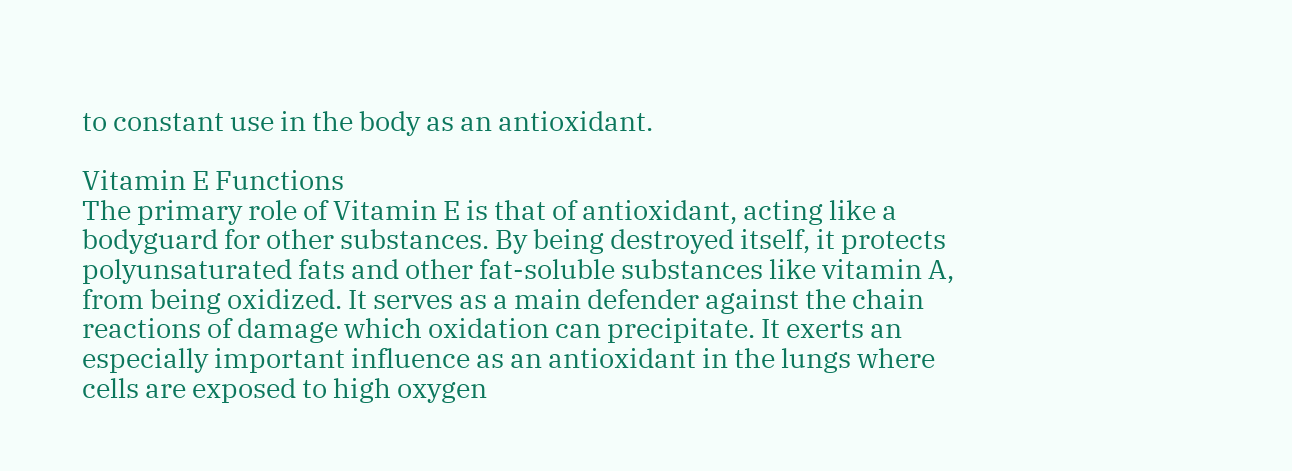to constant use in the body as an antioxidant.

Vitamin E Functions
The primary role of Vitamin E is that of antioxidant, acting like a bodyguard for other substances. By being destroyed itself, it protects polyunsaturated fats and other fat-soluble substances like vitamin A, from being oxidized. It serves as a main defender against the chain reactions of damage which oxidation can precipitate. It exerts an especially important influence as an antioxidant in the lungs where cells are exposed to high oxygen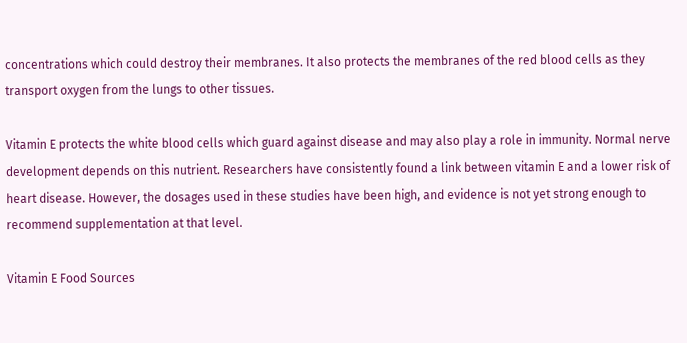concentrations which could destroy their membranes. It also protects the membranes of the red blood cells as they transport oxygen from the lungs to other tissues.

Vitamin E protects the white blood cells which guard against disease and may also play a role in immunity. Normal nerve development depends on this nutrient. Researchers have consistently found a link between vitamin E and a lower risk of heart disease. However, the dosages used in these studies have been high, and evidence is not yet strong enough to recommend supplementation at that level.

Vitamin E Food Sources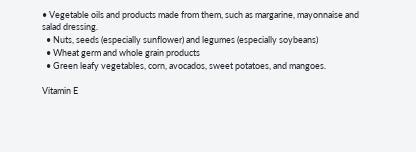• Vegetable oils and products made from them, such as margarine, mayonnaise and salad dressing.
  • Nuts, seeds (especially sunflower) and legumes (especially soybeans)
  • Wheat germ and whole grain products
  • Green leafy vegetables, corn, avocados, sweet potatoes, and mangoes.

Vitamin E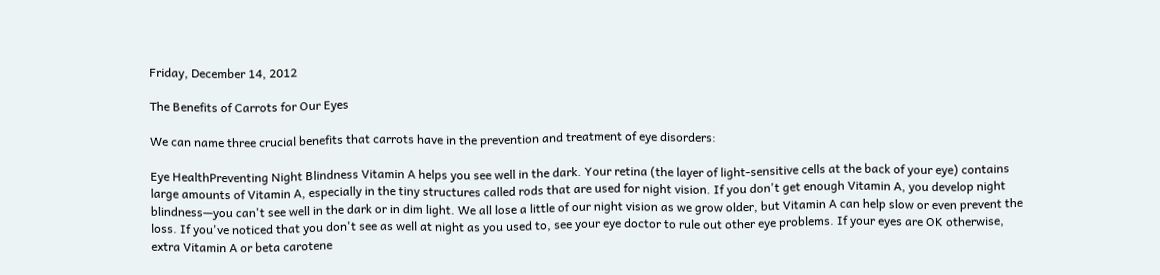Friday, December 14, 2012

The Benefits of Carrots for Our Eyes

We can name three crucial benefits that carrots have in the prevention and treatment of eye disorders:

Eye HealthPreventing Night Blindness Vitamin A helps you see well in the dark. Your retina (the layer of light-sensitive cells at the back of your eye) contains large amounts of Vitamin A, especially in the tiny structures called rods that are used for night vision. If you don't get enough Vitamin A, you develop night blindness—you can't see well in the dark or in dim light. We all lose a little of our night vision as we grow older, but Vitamin A can help slow or even prevent the loss. If you've noticed that you don't see as well at night as you used to, see your eye doctor to rule out other eye problems. If your eyes are OK otherwise, extra Vitamin A or beta carotene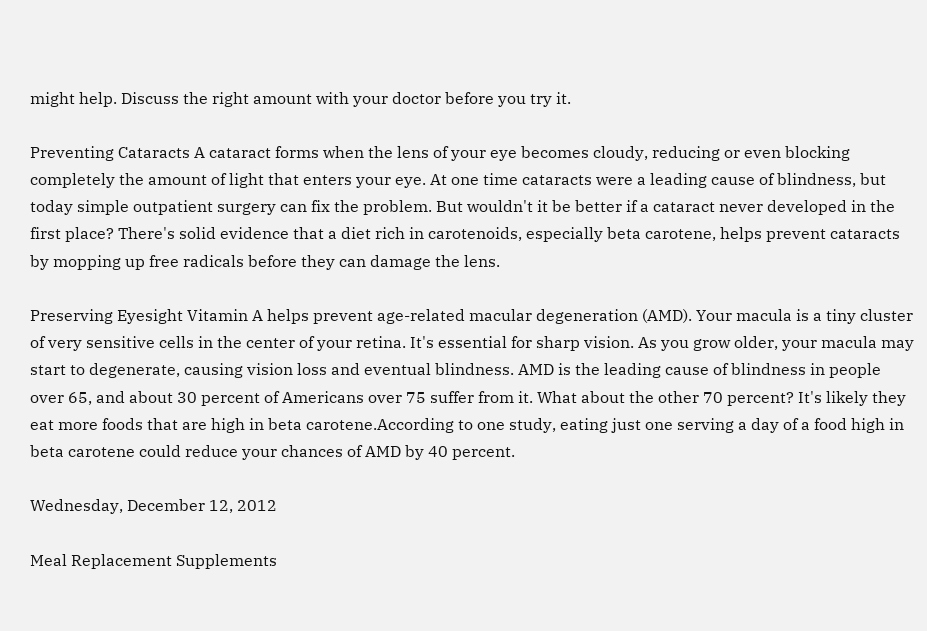might help. Discuss the right amount with your doctor before you try it.

Preventing Cataracts A cataract forms when the lens of your eye becomes cloudy, reducing or even blocking completely the amount of light that enters your eye. At one time cataracts were a leading cause of blindness, but today simple outpatient surgery can fix the problem. But wouldn't it be better if a cataract never developed in the first place? There's solid evidence that a diet rich in carotenoids, especially beta carotene, helps prevent cataracts by mopping up free radicals before they can damage the lens.

Preserving Eyesight Vitamin A helps prevent age-related macular degeneration (AMD). Your macula is a tiny cluster of very sensitive cells in the center of your retina. It's essential for sharp vision. As you grow older, your macula may start to degenerate, causing vision loss and eventual blindness. AMD is the leading cause of blindness in people over 65, and about 30 percent of Americans over 75 suffer from it. What about the other 70 percent? It's likely they eat more foods that are high in beta carotene.According to one study, eating just one serving a day of a food high in beta carotene could reduce your chances of AMD by 40 percent.

Wednesday, December 12, 2012

Meal Replacement Supplements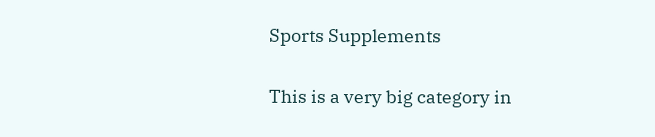Sports Supplements

This is a very big category in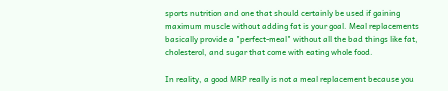sports nutrition and one that should certainly be used if gaining maximum muscle without adding fat is your goal. Meal replacements basically provide a "perfect-meal" without all the bad things like fat, cholesterol, and sugar that come with eating whole food.

In reality, a good MRP really is not a meal replacement because you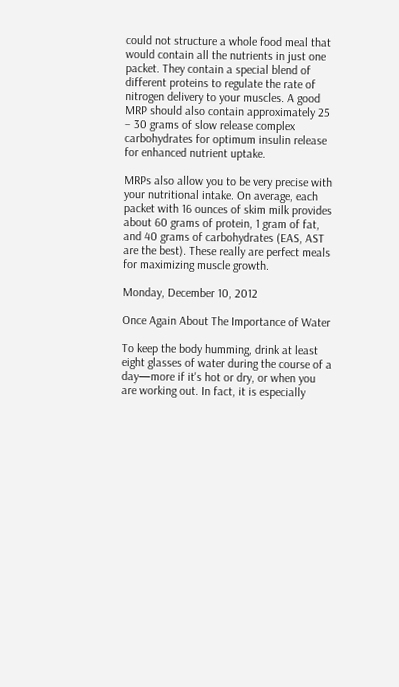could not structure a whole food meal that would contain all the nutrients in just one packet. They contain a special blend of different proteins to regulate the rate of nitrogen delivery to your muscles. A good MRP should also contain approximately 25 – 30 grams of slow release complex carbohydrates for optimum insulin release for enhanced nutrient uptake.

MRPs also allow you to be very precise with your nutritional intake. On average, each packet with 16 ounces of skim milk provides about 60 grams of protein, 1 gram of fat, and 40 grams of carbohydrates (EAS, AST are the best). These really are perfect meals for maximizing muscle growth.

Monday, December 10, 2012

Once Again About The Importance of Water

To keep the body humming, drink at least eight glasses of water during the course of a day—more if it's hot or dry, or when you are working out. In fact, it is especially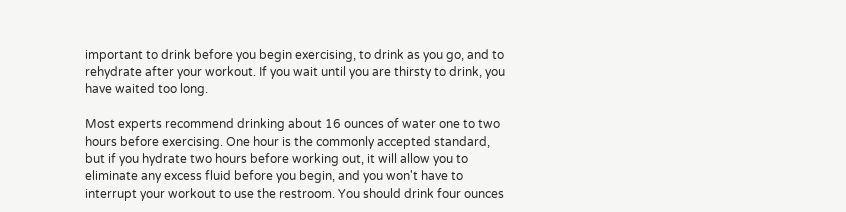important to drink before you begin exercising, to drink as you go, and to rehydrate after your workout. If you wait until you are thirsty to drink, you have waited too long.

Most experts recommend drinking about 16 ounces of water one to two hours before exercising. One hour is the commonly accepted standard, but if you hydrate two hours before working out, it will allow you to eliminate any excess fluid before you begin, and you won't have to interrupt your workout to use the restroom. You should drink four ounces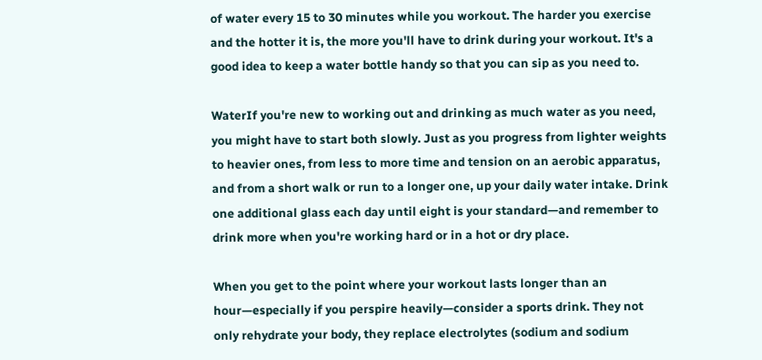of water every 15 to 30 minutes while you workout. The harder you exercise and the hotter it is, the more you'll have to drink during your workout. It's a good idea to keep a water bottle handy so that you can sip as you need to.

WaterIf you're new to working out and drinking as much water as you need, you might have to start both slowly. Just as you progress from lighter weights to heavier ones, from less to more time and tension on an aerobic apparatus, and from a short walk or run to a longer one, up your daily water intake. Drink one additional glass each day until eight is your standard—and remember to drink more when you're working hard or in a hot or dry place.

When you get to the point where your workout lasts longer than an hour—especially if you perspire heavily—consider a sports drink. They not only rehydrate your body, they replace electrolytes (sodium and sodium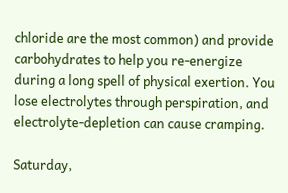chloride are the most common) and provide carbohydrates to help you re-energize during a long spell of physical exertion. You lose electrolytes through perspiration, and electrolyte-depletion can cause cramping.

Saturday,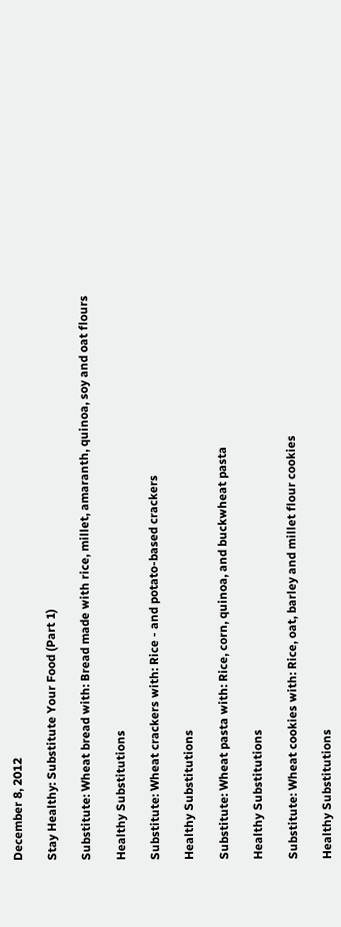December 8, 2012

Stay Healthy: Substitute Your Food (Part 1)

Substitute: Wheat bread with: Bread made with rice, millet, amaranth, quinoa, soy and oat flours

Healthy Substitutions

Substitute: Wheat crackers with: Rice - and potato-based crackers

Healthy Substitutions

Substitute: Wheat pasta with: Rice, corn, quinoa, and buckwheat pasta

Healthy Substitutions

Substitute: Wheat cookies with: Rice, oat, barley and millet flour cookies

Healthy Substitutions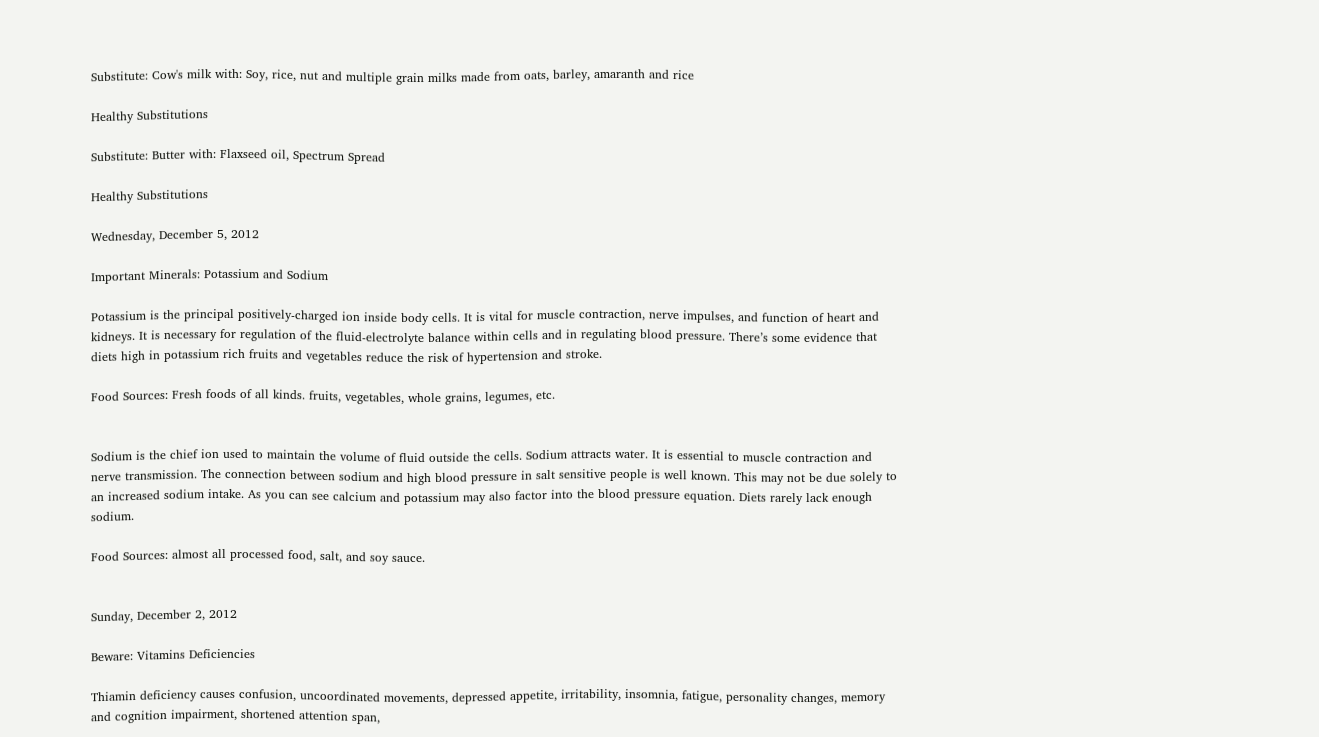Substitute: Cow's milk with: Soy, rice, nut and multiple grain milks made from oats, barley, amaranth and rice

Healthy Substitutions

Substitute: Butter with: Flaxseed oil, Spectrum Spread

Healthy Substitutions

Wednesday, December 5, 2012

Important Minerals: Potassium and Sodium

Potassium is the principal positively-charged ion inside body cells. It is vital for muscle contraction, nerve impulses, and function of heart and kidneys. It is necessary for regulation of the fluid-electrolyte balance within cells and in regulating blood pressure. There’s some evidence that diets high in potassium rich fruits and vegetables reduce the risk of hypertension and stroke.

Food Sources: Fresh foods of all kinds. fruits, vegetables, whole grains, legumes, etc.


Sodium is the chief ion used to maintain the volume of fluid outside the cells. Sodium attracts water. It is essential to muscle contraction and nerve transmission. The connection between sodium and high blood pressure in salt sensitive people is well known. This may not be due solely to an increased sodium intake. As you can see calcium and potassium may also factor into the blood pressure equation. Diets rarely lack enough sodium.

Food Sources: almost all processed food, salt, and soy sauce.


Sunday, December 2, 2012

Beware: Vitamins Deficiencies

Thiamin deficiency causes confusion, uncoordinated movements, depressed appetite, irritability, insomnia, fatigue, personality changes, memory and cognition impairment, shortened attention span,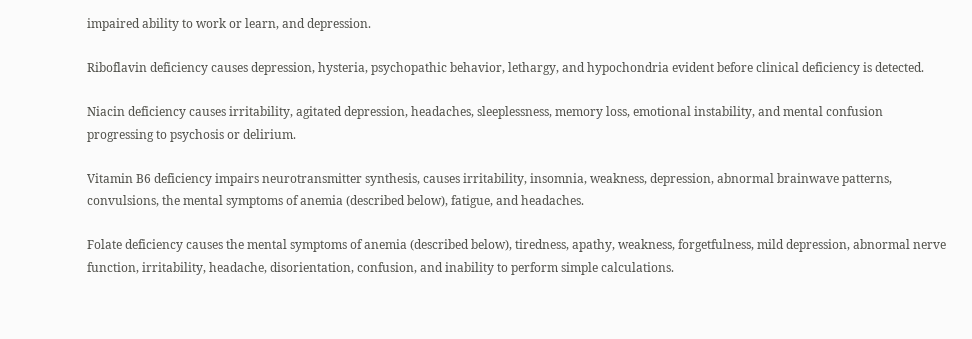impaired ability to work or learn, and depression.

Riboflavin deficiency causes depression, hysteria, psychopathic behavior, lethargy, and hypochondria evident before clinical deficiency is detected.

Niacin deficiency causes irritability, agitated depression, headaches, sleeplessness, memory loss, emotional instability, and mental confusion progressing to psychosis or delirium.

Vitamin B6 deficiency impairs neurotransmitter synthesis, causes irritability, insomnia, weakness, depression, abnormal brainwave patterns, convulsions, the mental symptoms of anemia (described below), fatigue, and headaches.

Folate deficiency causes the mental symptoms of anemia (described below), tiredness, apathy, weakness, forgetfulness, mild depression, abnormal nerve function, irritability, headache, disorientation, confusion, and inability to perform simple calculations.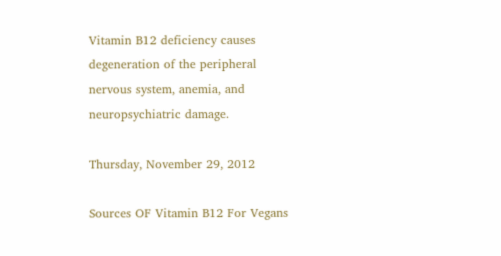Vitamin B12 deficiency causes degeneration of the peripheral nervous system, anemia, and neuropsychiatric damage.

Thursday, November 29, 2012

Sources OF Vitamin B12 For Vegans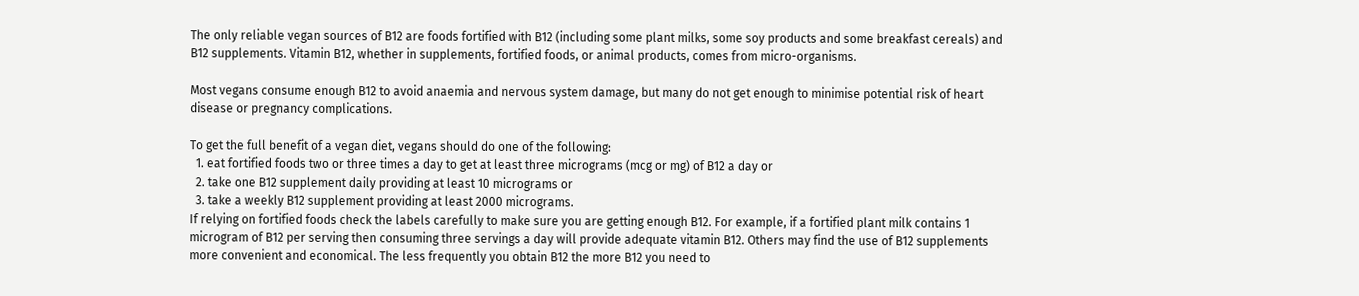The only reliable vegan sources of B12 are foods fortified with B12 (including some plant milks, some soy products and some breakfast cereals) and B12 supplements. Vitamin B12, whether in supplements, fortified foods, or animal products, comes from micro-organisms.

Most vegans consume enough B12 to avoid anaemia and nervous system damage, but many do not get enough to minimise potential risk of heart disease or pregnancy complications.

To get the full benefit of a vegan diet, vegans should do one of the following:
  1. eat fortified foods two or three times a day to get at least three micrograms (mcg or mg) of B12 a day or
  2. take one B12 supplement daily providing at least 10 micrograms or
  3. take a weekly B12 supplement providing at least 2000 micrograms.
If relying on fortified foods check the labels carefully to make sure you are getting enough B12. For example, if a fortified plant milk contains 1 microgram of B12 per serving then consuming three servings a day will provide adequate vitamin B12. Others may find the use of B12 supplements more convenient and economical. The less frequently you obtain B12 the more B12 you need to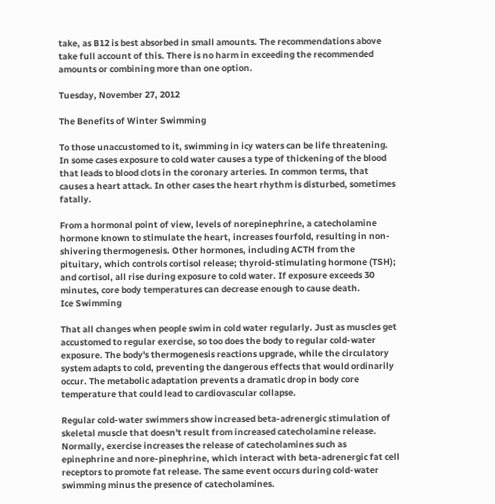take, as B12 is best absorbed in small amounts. The recommendations above take full account of this. There is no harm in exceeding the recommended amounts or combining more than one option.

Tuesday, November 27, 2012

The Benefits of Winter Swimming

To those unaccustomed to it, swimming in icy waters can be life threatening. In some cases exposure to cold water causes a type of thickening of the blood that leads to blood clots in the coronary arteries. In common terms, that causes a heart attack. In other cases the heart rhythm is disturbed, sometimes fatally.

From a hormonal point of view, levels of norepinephrine, a catecholamine hormone known to stimulate the heart, increases fourfold, resulting in non-shivering thermogenesis. Other hormones, including ACTH from the pituitary, which controls cortisol release; thyroid-stimulating hormone (TSH); and cortisol, all rise during exposure to cold water. If exposure exceeds 30 minutes, core body temperatures can decrease enough to cause death.
Ice Swimming

That all changes when people swim in cold water regularly. Just as muscles get accustomed to regular exercise, so too does the body to regular cold-water exposure. The body's thermogenesis reactions upgrade, while the circulatory system adapts to cold, preventing the dangerous effects that would ordinarily occur. The metabolic adaptation prevents a dramatic drop in body core temperature that could lead to cardiovascular collapse.

Regular cold-water swimmers show increased beta-adrenergic stimulation of skeletal muscle that doesn't result from increased catecholamine release. Normally, exercise increases the release of catecholamines such as epinephrine and nore-pinephrine, which interact with beta-adrenergic fat cell receptors to promote fat release. The same event occurs during cold-water swimming minus the presence of catecholamines.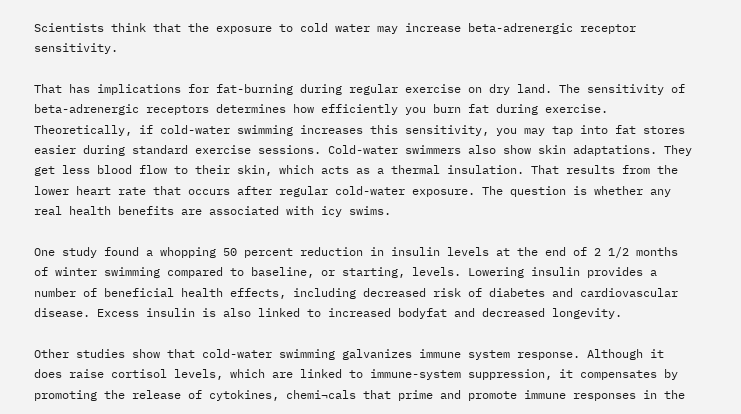Scientists think that the exposure to cold water may increase beta-adrenergic receptor sensitivity.

That has implications for fat-burning during regular exercise on dry land. The sensitivity of beta-adrenergic receptors determines how efficiently you burn fat during exercise. Theoretically, if cold-water swimming increases this sensitivity, you may tap into fat stores easier during standard exercise sessions. Cold-water swimmers also show skin adaptations. They get less blood flow to their skin, which acts as a thermal insulation. That results from the lower heart rate that occurs after regular cold-water exposure. The question is whether any real health benefits are associated with icy swims.

One study found a whopping 50 percent reduction in insulin levels at the end of 2 1/2 months of winter swimming compared to baseline, or starting, levels. Lowering insulin provides a number of beneficial health effects, including decreased risk of diabetes and cardiovascular disease. Excess insulin is also linked to increased bodyfat and decreased longevity.

Other studies show that cold-water swimming galvanizes immune system response. Although it does raise cortisol levels, which are linked to immune-system suppression, it compensates by promoting the release of cytokines, chemi¬cals that prime and promote immune responses in the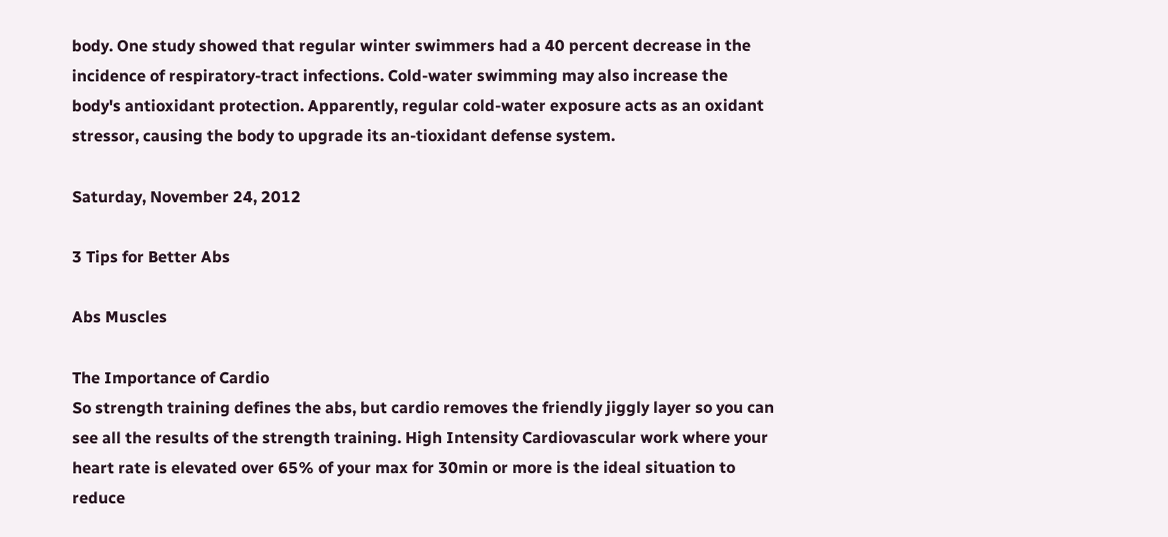body. One study showed that regular winter swimmers had a 40 percent decrease in the incidence of respiratory-tract infections. Cold-water swimming may also increase the body's antioxidant protection. Apparently, regular cold-water exposure acts as an oxidant stressor, causing the body to upgrade its an-tioxidant defense system.

Saturday, November 24, 2012

3 Tips for Better Abs

Abs Muscles

The Importance of Cardio
So strength training defines the abs, but cardio removes the friendly jiggly layer so you can see all the results of the strength training. High Intensity Cardiovascular work where your heart rate is elevated over 65% of your max for 30min or more is the ideal situation to reduce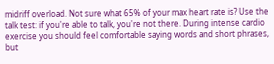midriff overload. Not sure what 65% of your max heart rate is? Use the talk test: if you're able to talk, you're not there. During intense cardio exercise you should feel comfortable saying words and short phrases, but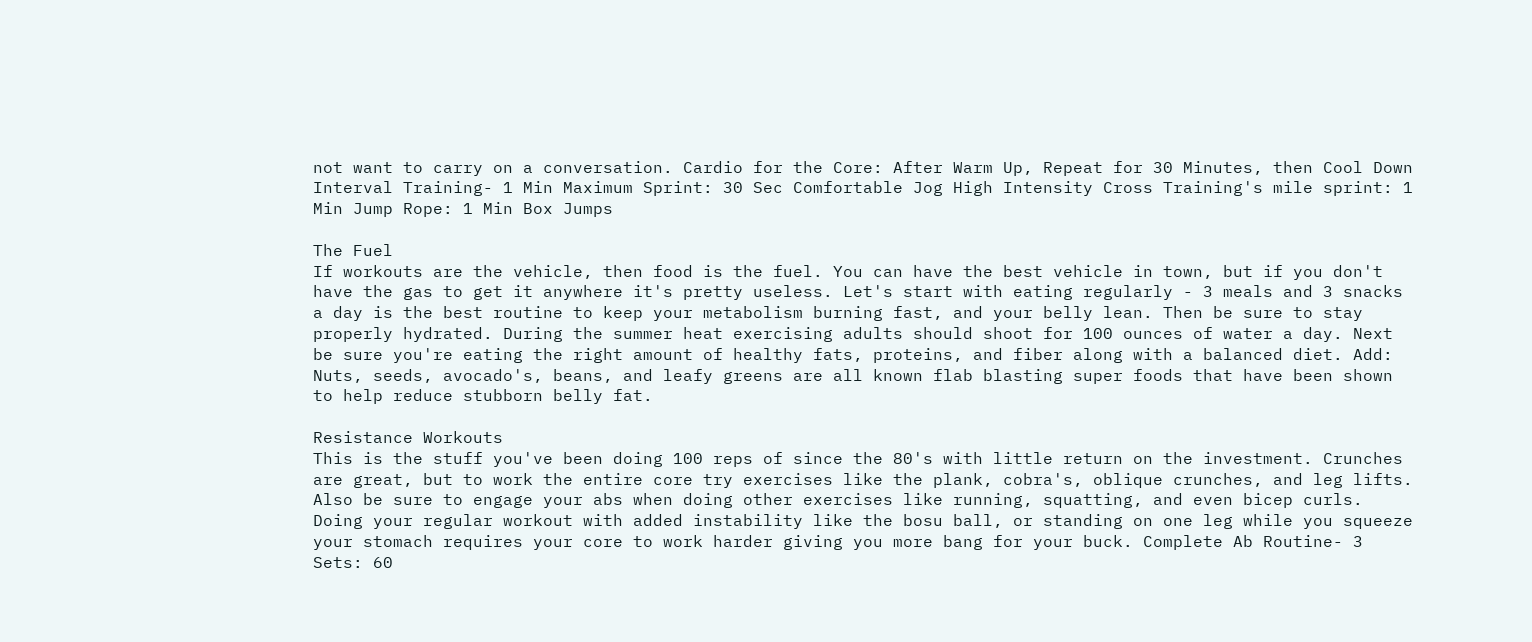not want to carry on a conversation. Cardio for the Core: After Warm Up, Repeat for 30 Minutes, then Cool Down Interval Training- 1 Min Maximum Sprint: 30 Sec Comfortable Jog High Intensity Cross Training's mile sprint: 1 Min Jump Rope: 1 Min Box Jumps

The Fuel
If workouts are the vehicle, then food is the fuel. You can have the best vehicle in town, but if you don't have the gas to get it anywhere it's pretty useless. Let's start with eating regularly - 3 meals and 3 snacks a day is the best routine to keep your metabolism burning fast, and your belly lean. Then be sure to stay properly hydrated. During the summer heat exercising adults should shoot for 100 ounces of water a day. Next be sure you're eating the right amount of healthy fats, proteins, and fiber along with a balanced diet. Add: Nuts, seeds, avocado's, beans, and leafy greens are all known flab blasting super foods that have been shown to help reduce stubborn belly fat.

Resistance Workouts
This is the stuff you've been doing 100 reps of since the 80's with little return on the investment. Crunches are great, but to work the entire core try exercises like the plank, cobra's, oblique crunches, and leg lifts. Also be sure to engage your abs when doing other exercises like running, squatting, and even bicep curls. Doing your regular workout with added instability like the bosu ball, or standing on one leg while you squeeze your stomach requires your core to work harder giving you more bang for your buck. Complete Ab Routine- 3 Sets: 60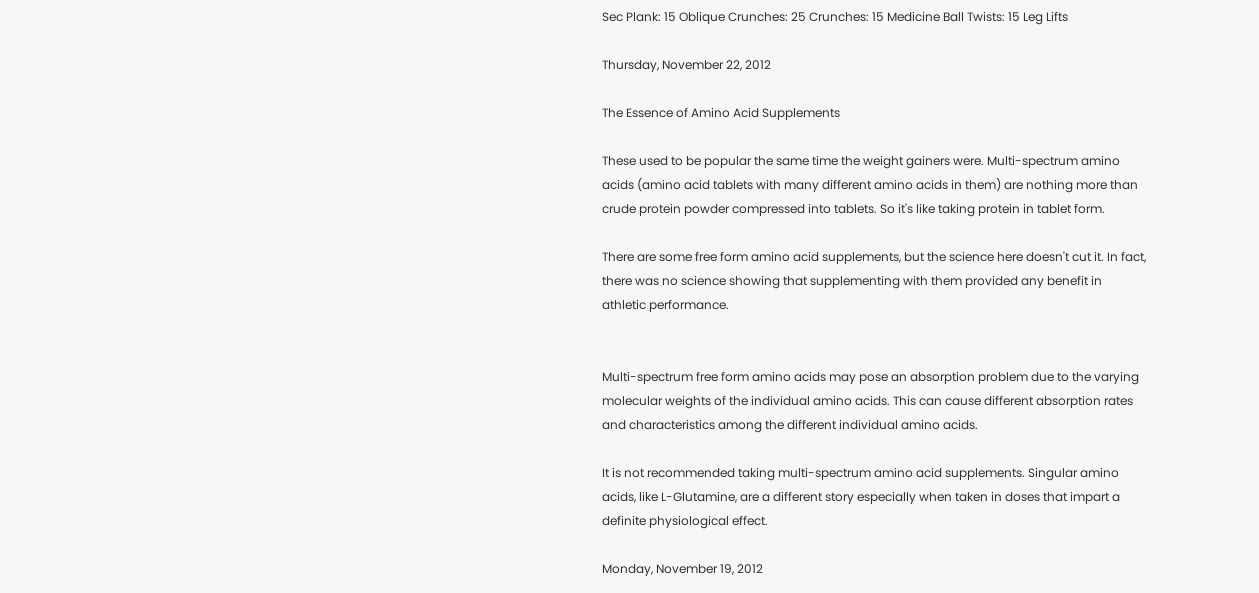Sec Plank: 15 Oblique Crunches: 25 Crunches: 15 Medicine Ball Twists: 15 Leg Lifts

Thursday, November 22, 2012

The Essence of Amino Acid Supplements

These used to be popular the same time the weight gainers were. Multi-spectrum amino acids (amino acid tablets with many different amino acids in them) are nothing more than crude protein powder compressed into tablets. So it's like taking protein in tablet form.

There are some free form amino acid supplements, but the science here doesn't cut it. In fact, there was no science showing that supplementing with them provided any benefit in athletic performance.


Multi-spectrum free form amino acids may pose an absorption problem due to the varying molecular weights of the individual amino acids. This can cause different absorption rates and characteristics among the different individual amino acids.

It is not recommended taking multi-spectrum amino acid supplements. Singular amino acids, like L-Glutamine, are a different story especially when taken in doses that impart a definite physiological effect.

Monday, November 19, 2012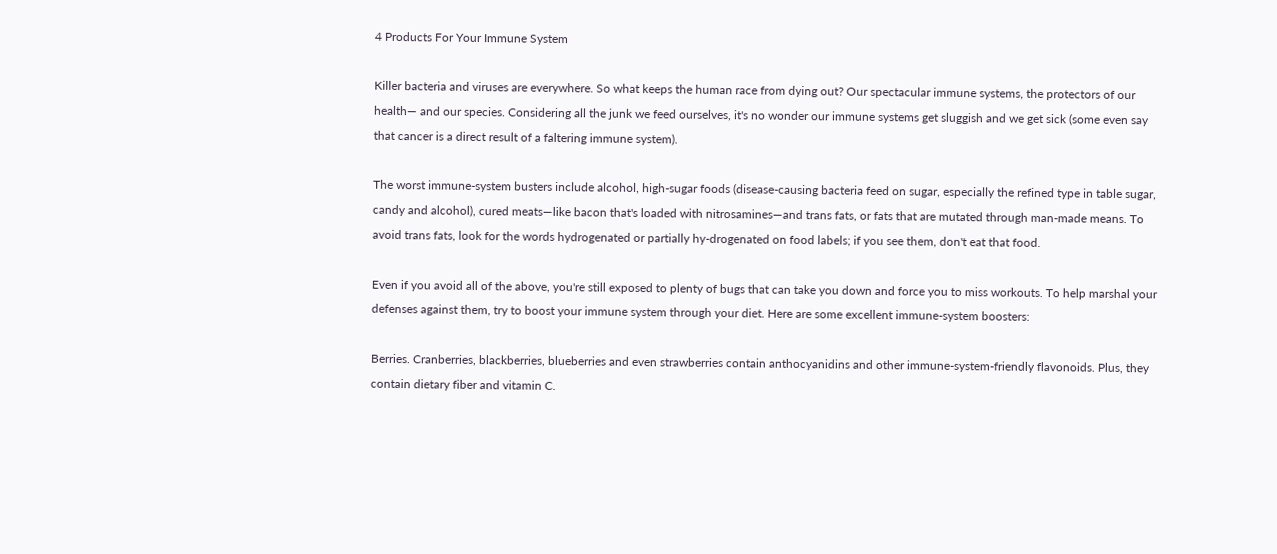4 Products For Your Immune System

Killer bacteria and viruses are everywhere. So what keeps the human race from dying out? Our spectacular immune systems, the protectors of our health— and our species. Considering all the junk we feed ourselves, it's no wonder our immune systems get sluggish and we get sick (some even say that cancer is a direct result of a faltering immune system).

The worst immune-system busters include alcohol, high-sugar foods (disease-causing bacteria feed on sugar, especially the refined type in table sugar, candy and alcohol), cured meats—like bacon that's loaded with nitrosamines—and trans fats, or fats that are mutated through man-made means. To avoid trans fats, look for the words hydrogenated or partially hy-drogenated on food labels; if you see them, don't eat that food.

Even if you avoid all of the above, you're still exposed to plenty of bugs that can take you down and force you to miss workouts. To help marshal your defenses against them, try to boost your immune system through your diet. Here are some excellent immune-system boosters:

Berries. Cranberries, blackberries, blueberries and even strawberries contain anthocyanidins and other immune-system-friendly flavonoids. Plus, they contain dietary fiber and vitamin C.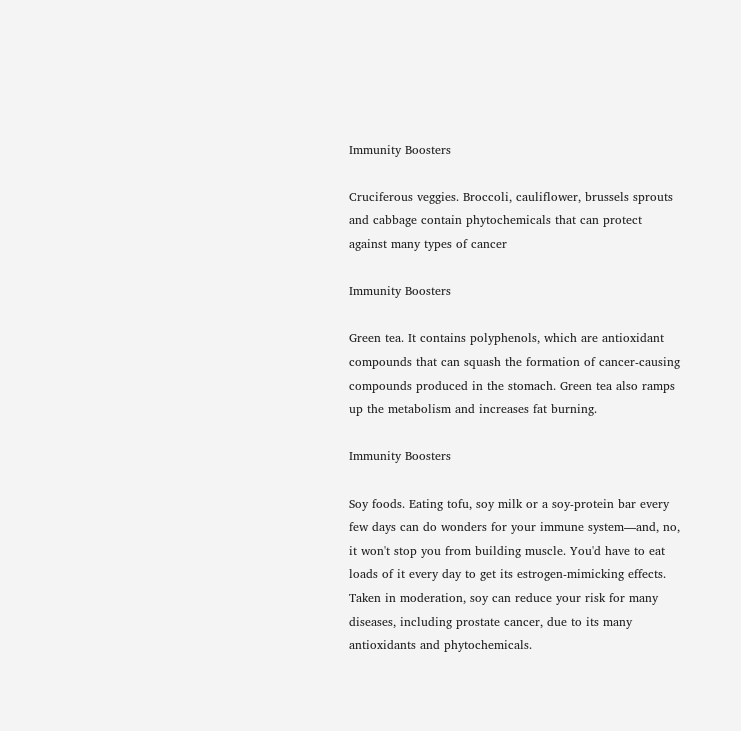Immunity Boosters

Cruciferous veggies. Broccoli, cauliflower, brussels sprouts and cabbage contain phytochemicals that can protect against many types of cancer

Immunity Boosters

Green tea. It contains polyphenols, which are antioxidant compounds that can squash the formation of cancer-causing compounds produced in the stomach. Green tea also ramps up the metabolism and increases fat burning.

Immunity Boosters

Soy foods. Eating tofu, soy milk or a soy-protein bar every few days can do wonders for your immune system—and, no, it won't stop you from building muscle. You'd have to eat loads of it every day to get its estrogen-mimicking effects. Taken in moderation, soy can reduce your risk for many diseases, including prostate cancer, due to its many antioxidants and phytochemicals.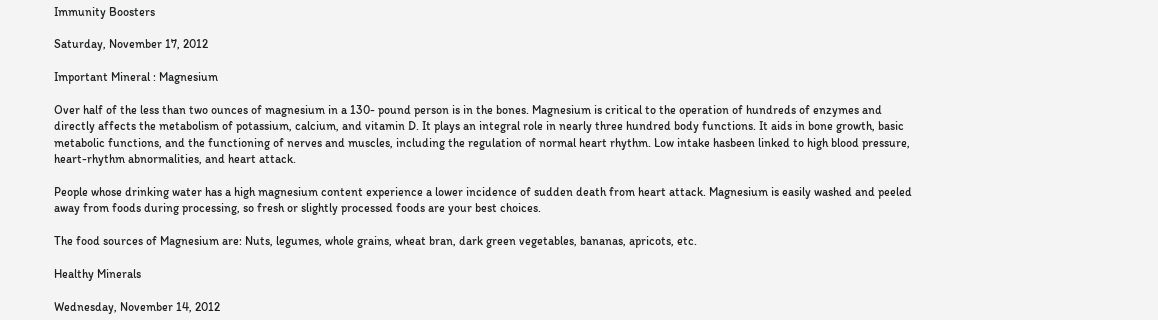Immunity Boosters

Saturday, November 17, 2012

Important Mineral : Magnesium

Over half of the less than two ounces of magnesium in a 130- pound person is in the bones. Magnesium is critical to the operation of hundreds of enzymes and directly affects the metabolism of potassium, calcium, and vitamin D. It plays an integral role in nearly three hundred body functions. It aids in bone growth, basic metabolic functions, and the functioning of nerves and muscles, including the regulation of normal heart rhythm. Low intake hasbeen linked to high blood pressure, heart-rhythm abnormalities, and heart attack.

People whose drinking water has a high magnesium content experience a lower incidence of sudden death from heart attack. Magnesium is easily washed and peeled away from foods during processing, so fresh or slightly processed foods are your best choices.

The food sources of Magnesium are: Nuts, legumes, whole grains, wheat bran, dark green vegetables, bananas, apricots, etc.

Healthy Minerals

Wednesday, November 14, 2012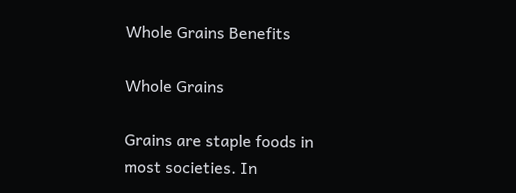Whole Grains Benefits

Whole Grains

Grains are staple foods in most societies. In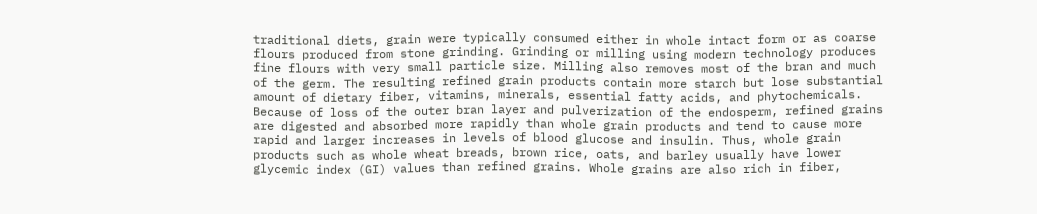traditional diets, grain were typically consumed either in whole intact form or as coarse flours produced from stone grinding. Grinding or milling using modern technology produces fine flours with very small particle size. Milling also removes most of the bran and much of the germ. The resulting refined grain products contain more starch but lose substantial amount of dietary fiber, vitamins, minerals, essential fatty acids, and phytochemicals. Because of loss of the outer bran layer and pulverization of the endosperm, refined grains are digested and absorbed more rapidly than whole grain products and tend to cause more rapid and larger increases in levels of blood glucose and insulin. Thus, whole grain products such as whole wheat breads, brown rice, oats, and barley usually have lower glycemic index (GI) values than refined grains. Whole grains are also rich in fiber,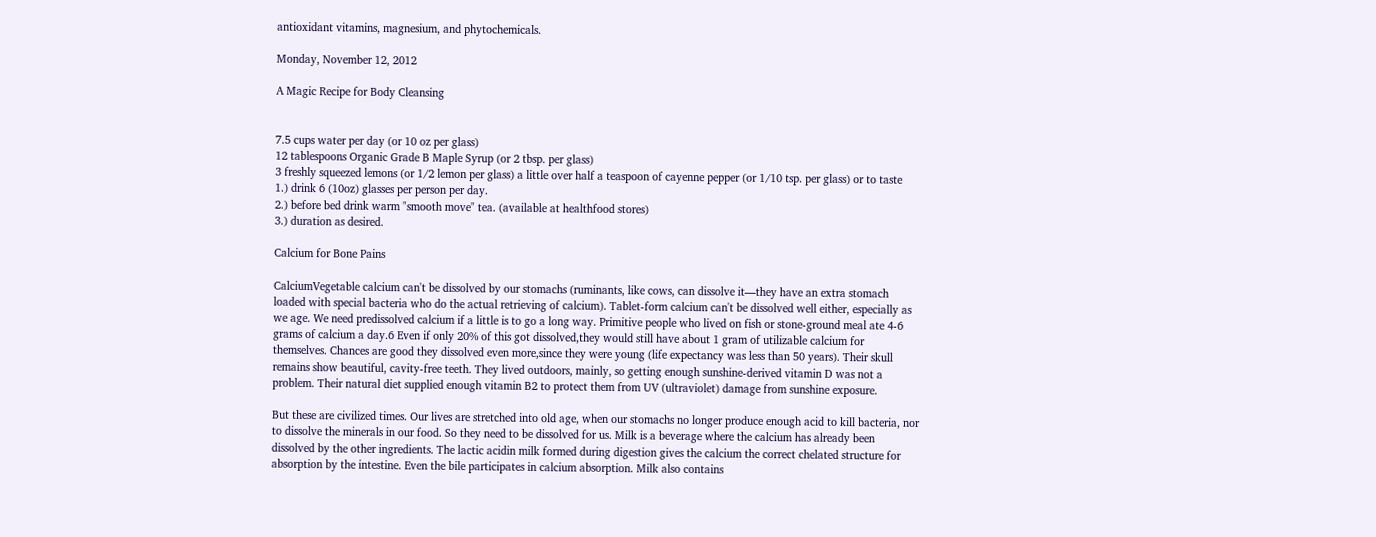antioxidant vitamins, magnesium, and phytochemicals.

Monday, November 12, 2012

A Magic Recipe for Body Cleansing


7.5 cups water per day (or 10 oz per glass)
12 tablespoons Organic Grade B Maple Syrup (or 2 tbsp. per glass)
3 freshly squeezed lemons (or 1/2 lemon per glass) a little over half a teaspoon of cayenne pepper (or 1/10 tsp. per glass) or to taste
1.) drink 6 (10oz) glasses per person per day.
2.) before bed drink warm "smooth move" tea. (available at healthfood stores)
3.) duration as desired.

Calcium for Bone Pains

CalciumVegetable calcium can't be dissolved by our stomachs (ruminants, like cows, can dissolve it—they have an extra stomach loaded with special bacteria who do the actual retrieving of calcium). Tablet-form calcium can't be dissolved well either, especially as we age. We need predissolved calcium if a little is to go a long way. Primitive people who lived on fish or stone-ground meal ate 4-6 grams of calcium a day.6 Even if only 20% of this got dissolved,they would still have about 1 gram of utilizable calcium for themselves. Chances are good they dissolved even more,since they were young (life expectancy was less than 50 years). Their skull remains show beautiful, cavity-free teeth. They lived outdoors, mainly, so getting enough sunshine-derived vitamin D was not a problem. Their natural diet supplied enough vitamin B2 to protect them from UV (ultraviolet) damage from sunshine exposure.

But these are civilized times. Our lives are stretched into old age, when our stomachs no longer produce enough acid to kill bacteria, nor to dissolve the minerals in our food. So they need to be dissolved for us. Milk is a beverage where the calcium has already been dissolved by the other ingredients. The lactic acidin milk formed during digestion gives the calcium the correct chelated structure for absorption by the intestine. Even the bile participates in calcium absorption. Milk also contains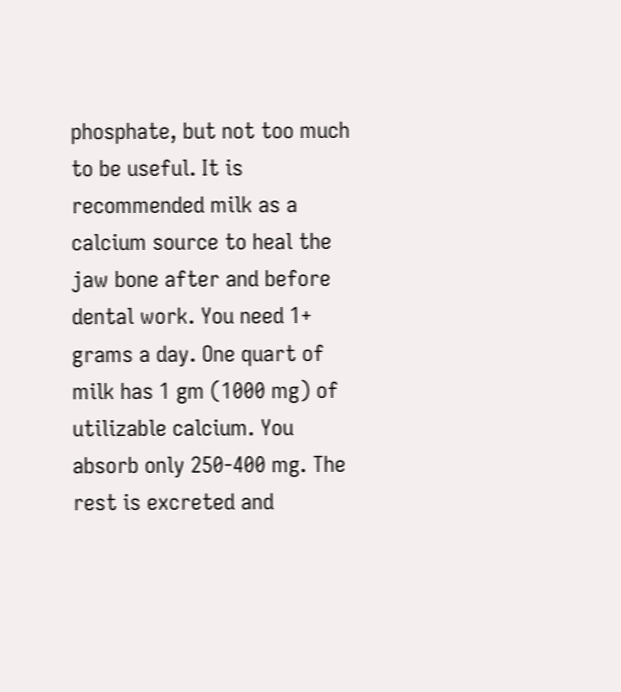phosphate, but not too much to be useful. It is  recommended milk as a calcium source to heal the jaw bone after and before dental work. You need 1+ grams a day. One quart of milk has 1 gm (1000 mg) of utilizable calcium. You absorb only 250-400 mg. The rest is excreted and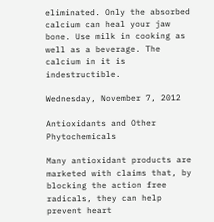eliminated. Only the absorbed calcium can heal your jaw bone. Use milk in cooking as well as a beverage. The calcium in it is indestructible.

Wednesday, November 7, 2012

Antioxidants and Other Phytochemicals

Many antioxidant products are marketed with claims that, by blocking the action free radicals, they can help prevent heart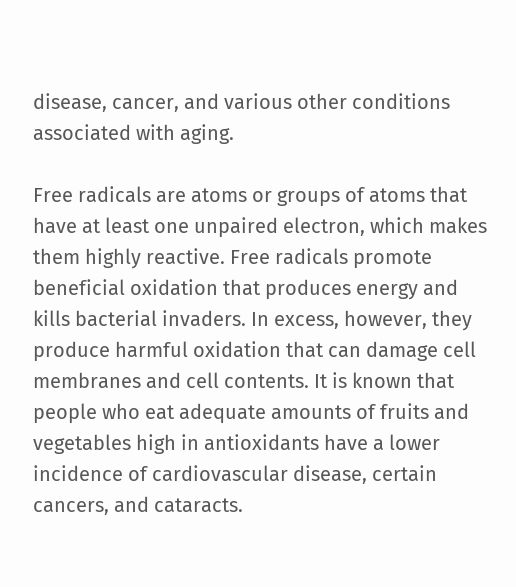disease, cancer, and various other conditions associated with aging.

Free radicals are atoms or groups of atoms that have at least one unpaired electron, which makes them highly reactive. Free radicals promote beneficial oxidation that produces energy and kills bacterial invaders. In excess, however, they produce harmful oxidation that can damage cell membranes and cell contents. It is known that people who eat adequate amounts of fruits and vegetables high in antioxidants have a lower incidence of cardiovascular disease, certain cancers, and cataracts.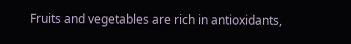Fruits and vegetables are rich in antioxidants,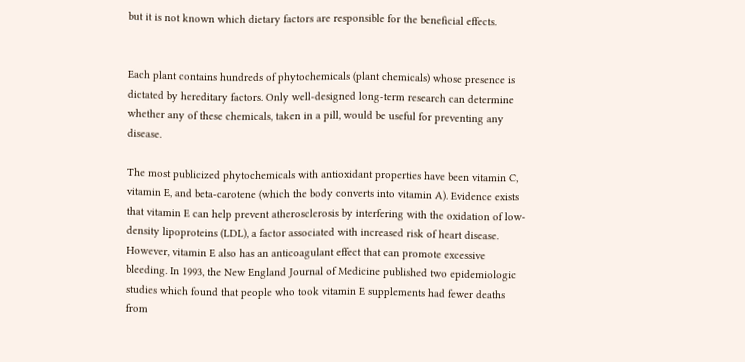but it is not known which dietary factors are responsible for the beneficial effects.


Each plant contains hundreds of phytochemicals (plant chemicals) whose presence is dictated by hereditary factors. Only well-designed long-term research can determine whether any of these chemicals, taken in a pill, would be useful for preventing any disease.

The most publicized phytochemicals with antioxidant properties have been vitamin C, vitamin E, and beta-carotene (which the body converts into vitamin A). Evidence exists that vitamin E can help prevent atherosclerosis by interfering with the oxidation of low-density lipoproteins (LDL), a factor associated with increased risk of heart disease. However, vitamin E also has an anticoagulant effect that can promote excessive bleeding. In 1993, the New England Journal of Medicine published two epidemiologic studies which found that people who took vitamin E supplements had fewer deaths from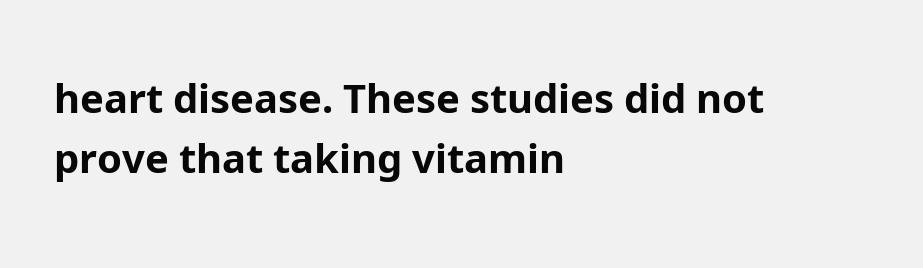heart disease. These studies did not prove that taking vitamin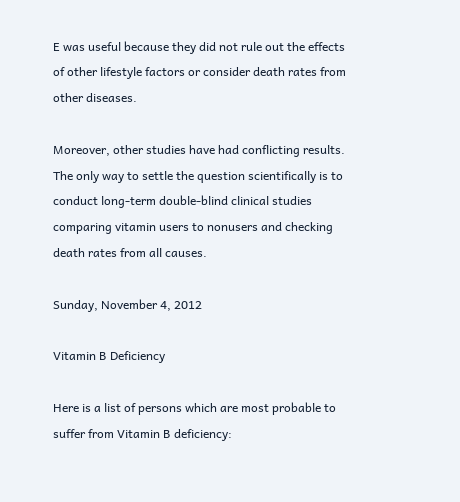E was useful because they did not rule out the effects of other lifestyle factors or consider death rates from other diseases.

Moreover, other studies have had conflicting results. The only way to settle the question scientifically is to conduct long-term double-blind clinical studies comparing vitamin users to nonusers and checking death rates from all causes.

Sunday, November 4, 2012

Vitamin B Deficiency

Here is a list of persons which are most probable to suffer from Vitamin B deficiency: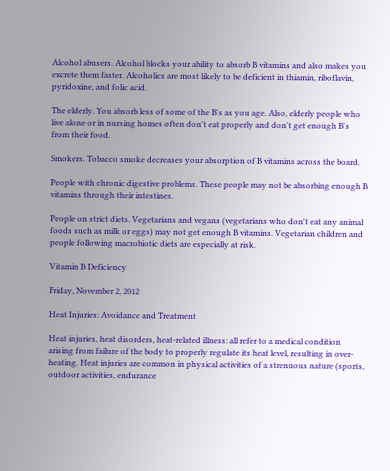Alcohol abusers. Alcohol blocks your ability to absorb B vitamins and also makes you excrete them faster. Alcoholics are most likely to be deficient in thiamin, riboflavin, pyridoxine, and folic acid.

The elderly. You absorb less of some of the B's as you age. Also, elderly people who live alone or in nursing homes often don't eat properly and don't get enough B's from their food.

Smokers. Tobacco smoke decreases your absorption of B vitamins across the board.

People with chronic digestive problems. These people may not be absorbing enough B vitamins through their intestines.

People on strict diets. Vegetarians and vegans (vegetarians who don't eat any animal foods such as milk or eggs) may not get enough B vitamins. Vegetarian children and people following macrobiotic diets are especially at risk.

Vitamin B Deficiency

Friday, November 2, 2012

Heat Injuries: Avoidance and Treatment

Heat injuries, heat disorders, heat-related illness: all refer to a medical condition arising from failure of the body to properly regulate its heat level, resulting in over-heating. Heat injuries are common in physical activities of a strenuous nature (sports, outdoor activities, endurance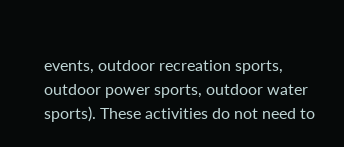events, outdoor recreation sports, outdoor power sports, outdoor water sports). These activities do not need to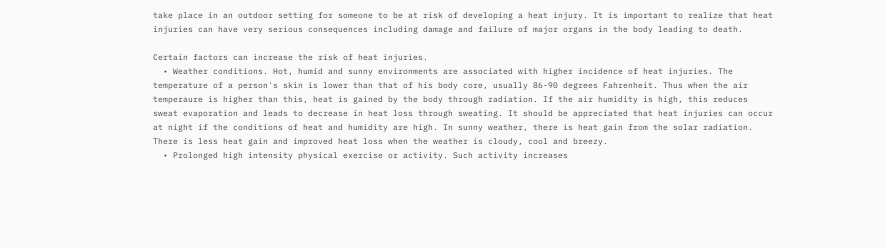take place in an outdoor setting for someone to be at risk of developing a heat injury. It is important to realize that heat injuries can have very serious consequences including damage and failure of major organs in the body leading to death.

Certain factors can increase the risk of heat injuries.
  • Weather conditions. Hot, humid and sunny environments are associated with higher incidence of heat injuries. The temperature of a person's skin is lower than that of his body core, usually 86-90 degrees Fahrenheit. Thus when the air temperaure is higher than this, heat is gained by the body through radiation. If the air humidity is high, this reduces sweat evaporation and leads to decrease in heat loss through sweating. It should be appreciated that heat injuries can occur at night if the conditions of heat and humidity are high. In sunny weather, there is heat gain from the solar radiation. There is less heat gain and improved heat loss when the weather is cloudy, cool and breezy.
  • Prolonged high intensity physical exercise or activity. Such activity increases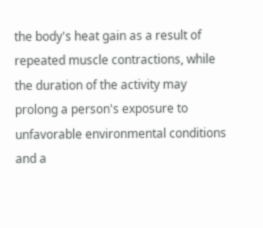the body's heat gain as a result of repeated muscle contractions, while the duration of the activity may prolong a person's exposure to unfavorable environmental conditions and a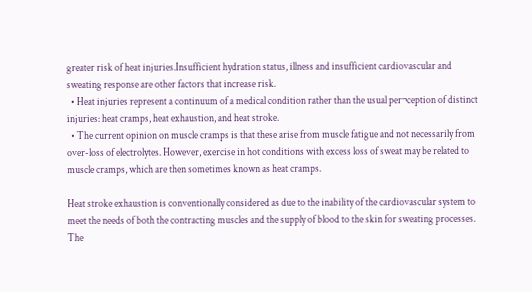greater risk of heat injuries.Insufficient hydration status, illness and insufficient cardiovascular and sweating response are other factors that increase risk.
  • Heat injuries represent a continuum of a medical condition rather than the usual per¬ception of distinct injuries: heat cramps, heat exhaustion, and heat stroke.
  • The current opinion on muscle cramps is that these arise from muscle fatigue and not necessarily from over-loss of electrolytes. However, exercise in hot conditions with excess loss of sweat may be related to muscle cramps, which are then sometimes known as heat cramps.

Heat stroke exhaustion is conventionally considered as due to the inability of the cardiovascular system to meet the needs of both the contracting muscles and the supply of blood to the skin for sweating processes. The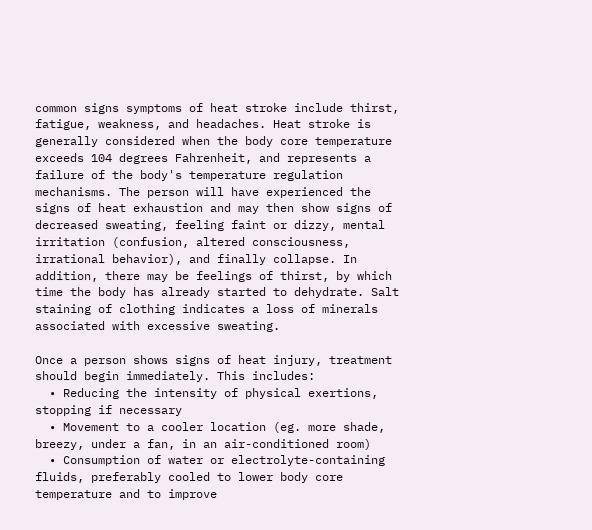common signs symptoms of heat stroke include thirst, fatigue, weakness, and headaches. Heat stroke is generally considered when the body core temperature exceeds 104 degrees Fahrenheit, and represents a failure of the body's temperature regulation mechanisms. The person will have experienced the signs of heat exhaustion and may then show signs of decreased sweating, feeling faint or dizzy, mental irritation (confusion, altered consciousness, irrational behavior), and finally collapse. In addition, there may be feelings of thirst, by which time the body has already started to dehydrate. Salt staining of clothing indicates a loss of minerals associated with excessive sweating.

Once a person shows signs of heat injury, treatment should begin immediately. This includes:
  • Reducing the intensity of physical exertions, stopping if necessary
  • Movement to a cooler location (eg. more shade, breezy, under a fan, in an air-conditioned room)
  • Consumption of water or electrolyte-containing fluids, preferably cooled to lower body core temperature and to improve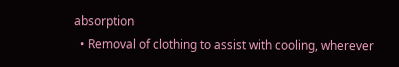absorption
  • Removal of clothing to assist with cooling, wherever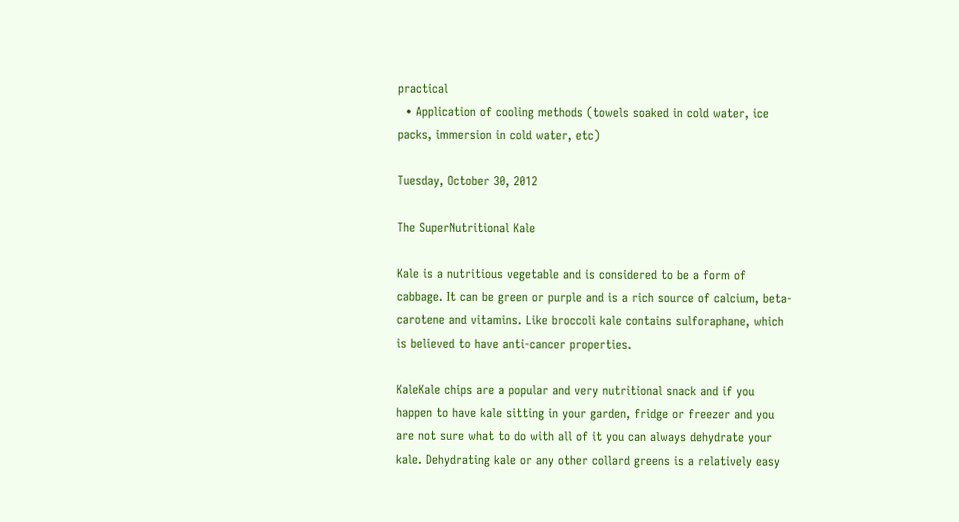practical
  • Application of cooling methods (towels soaked in cold water, ice packs, immersion in cold water, etc)

Tuesday, October 30, 2012

The SuperNutritional Kale

Kale is a nutritious vegetable and is considered to be a form of cabbage. It can be green or purple and is a rich source of calcium, beta-carotene and vitamins. Like broccoli kale contains sulforaphane, which is believed to have anti-cancer properties.

KaleKale chips are a popular and very nutritional snack and if you happen to have kale sitting in your garden, fridge or freezer and you are not sure what to do with all of it you can always dehydrate your kale. Dehydrating kale or any other collard greens is a relatively easy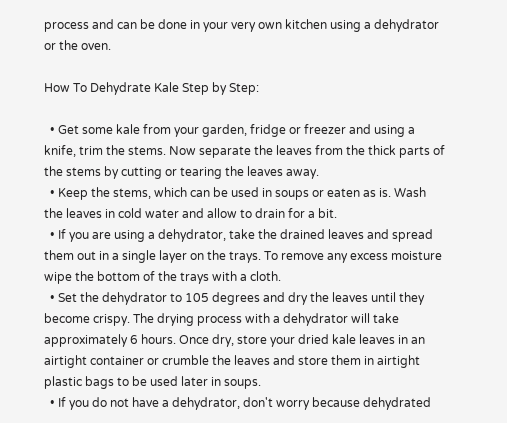process and can be done in your very own kitchen using a dehydrator or the oven.

How To Dehydrate Kale Step by Step:

  • Get some kale from your garden, fridge or freezer and using a knife, trim the stems. Now separate the leaves from the thick parts of the stems by cutting or tearing the leaves away.
  • Keep the stems, which can be used in soups or eaten as is. Wash the leaves in cold water and allow to drain for a bit.
  • If you are using a dehydrator, take the drained leaves and spread them out in a single layer on the trays. To remove any excess moisture wipe the bottom of the trays with a cloth.
  • Set the dehydrator to 105 degrees and dry the leaves until they become crispy. The drying process with a dehydrator will take approximately 6 hours. Once dry, store your dried kale leaves in an airtight container or crumble the leaves and store them in airtight plastic bags to be used later in soups.
  • If you do not have a dehydrator, don't worry because dehydrated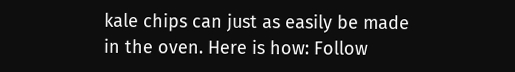kale chips can just as easily be made in the oven. Here is how: Follow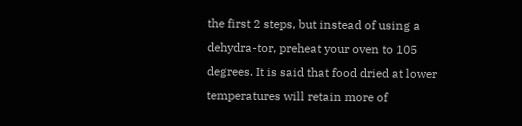the first 2 steps, but instead of using a dehydra-tor, preheat your oven to 105 degrees. It is said that food dried at lower temperatures will retain more of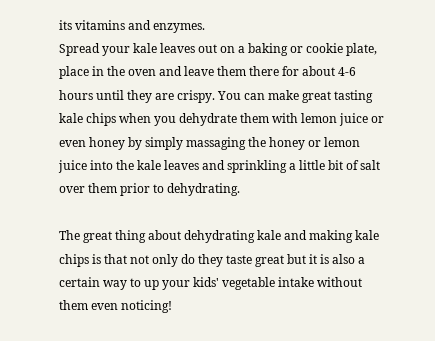its vitamins and enzymes.
Spread your kale leaves out on a baking or cookie plate, place in the oven and leave them there for about 4-6 hours until they are crispy. You can make great tasting kale chips when you dehydrate them with lemon juice or even honey by simply massaging the honey or lemon juice into the kale leaves and sprinkling a little bit of salt over them prior to dehydrating.

The great thing about dehydrating kale and making kale chips is that not only do they taste great but it is also a certain way to up your kids' vegetable intake without them even noticing!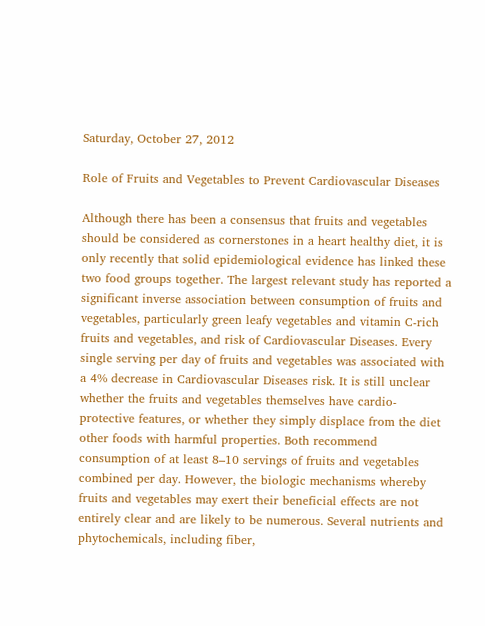Saturday, October 27, 2012

Role of Fruits and Vegetables to Prevent Cardiovascular Diseases

Although there has been a consensus that fruits and vegetables should be considered as cornerstones in a heart healthy diet, it is only recently that solid epidemiological evidence has linked these two food groups together. The largest relevant study has reported a significant inverse association between consumption of fruits and vegetables, particularly green leafy vegetables and vitamin C-rich fruits and vegetables, and risk of Cardiovascular Diseases. Every single serving per day of fruits and vegetables was associated with a 4% decrease in Cardiovascular Diseases risk. It is still unclear whether the fruits and vegetables themselves have cardio-protective features, or whether they simply displace from the diet other foods with harmful properties. Both recommend consumption of at least 8–10 servings of fruits and vegetables combined per day. However, the biologic mechanisms whereby fruits and vegetables may exert their beneficial effects are not entirely clear and are likely to be numerous. Several nutrients and phytochemicals, including fiber,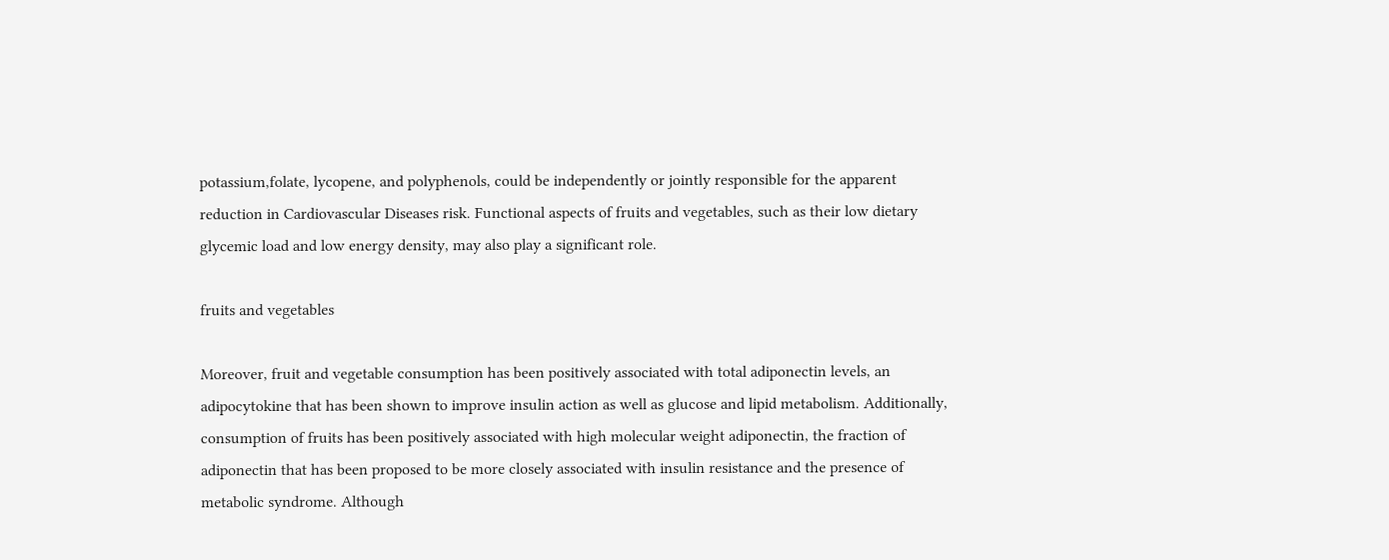potassium,folate, lycopene, and polyphenols, could be independently or jointly responsible for the apparent reduction in Cardiovascular Diseases risk. Functional aspects of fruits and vegetables, such as their low dietary glycemic load and low energy density, may also play a significant role.

fruits and vegetables

Moreover, fruit and vegetable consumption has been positively associated with total adiponectin levels, an adipocytokine that has been shown to improve insulin action as well as glucose and lipid metabolism. Additionally, consumption of fruits has been positively associated with high molecular weight adiponectin, the fraction of adiponectin that has been proposed to be more closely associated with insulin resistance and the presence of metabolic syndrome. Although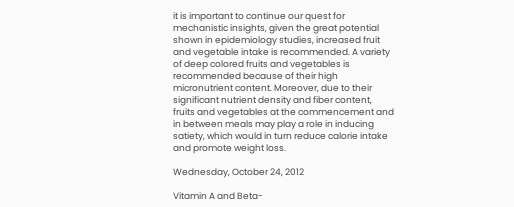it is important to continue our quest for mechanistic insights, given the great potential shown in epidemiology studies, increased fruit and vegetable intake is recommended. A variety of deep colored fruits and vegetables is recommended because of their high micronutrient content. Moreover, due to their significant nutrient density and fiber content, fruits and vegetables at the commencement and in between meals may play a role in inducing satiety, which would in turn reduce calorie intake and promote weight loss.

Wednesday, October 24, 2012

Vitamin A and Beta-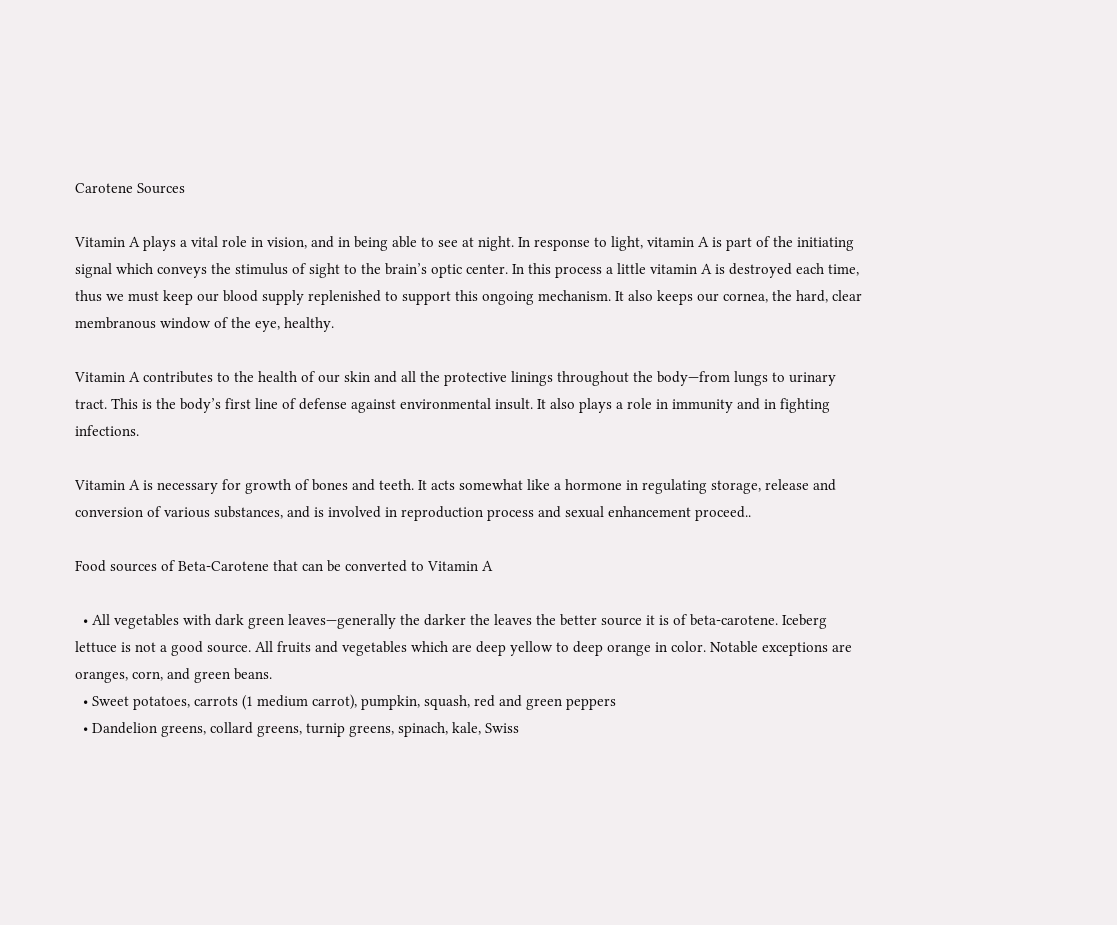Carotene Sources

Vitamin A plays a vital role in vision, and in being able to see at night. In response to light, vitamin A is part of the initiating signal which conveys the stimulus of sight to the brain’s optic center. In this process a little vitamin A is destroyed each time, thus we must keep our blood supply replenished to support this ongoing mechanism. It also keeps our cornea, the hard, clear membranous window of the eye, healthy.

Vitamin A contributes to the health of our skin and all the protective linings throughout the body—from lungs to urinary tract. This is the body’s first line of defense against environmental insult. It also plays a role in immunity and in fighting infections.

Vitamin A is necessary for growth of bones and teeth. It acts somewhat like a hormone in regulating storage, release and conversion of various substances, and is involved in reproduction process and sexual enhancement proceed..

Food sources of Beta-Carotene that can be converted to Vitamin A

  • All vegetables with dark green leaves—generally the darker the leaves the better source it is of beta-carotene. Iceberg lettuce is not a good source. All fruits and vegetables which are deep yellow to deep orange in color. Notable exceptions are oranges, corn, and green beans.
  • Sweet potatoes, carrots (1 medium carrot), pumpkin, squash, red and green peppers
  • Dandelion greens, collard greens, turnip greens, spinach, kale, Swiss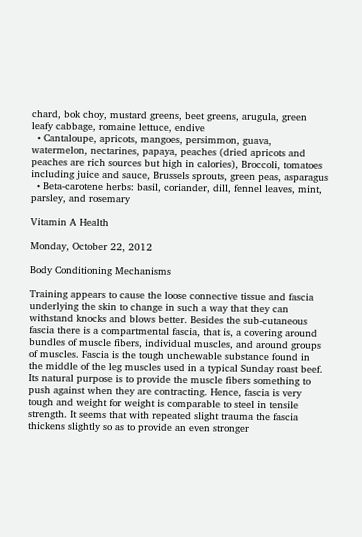chard, bok choy, mustard greens, beet greens, arugula, green leafy cabbage, romaine lettuce, endive
  • Cantaloupe, apricots, mangoes, persimmon, guava, watermelon, nectarines, papaya, peaches (dried apricots and peaches are rich sources but high in calories), Broccoli, tomatoes including juice and sauce, Brussels sprouts, green peas, asparagus
  • Beta-carotene herbs: basil, coriander, dill, fennel leaves, mint, parsley, and rosemary

Vitamin A Health

Monday, October 22, 2012

Body Conditioning Mechanisms

Training appears to cause the loose connective tissue and fascia underlying the skin to change in such a way that they can withstand knocks and blows better. Besides the sub-cutaneous fascia there is a compartmental fascia, that is, a covering around bundles of muscle fibers, individual muscles, and around groups of muscles. Fascia is the tough unchewable substance found in the middle of the leg muscles used in a typical Sunday roast beef. Its natural purpose is to provide the muscle fibers something to push against when they are contracting. Hence, fascia is very tough and weight for weight is comparable to steel in tensile strength. It seems that with repeated slight trauma the fascia thickens slightly so as to provide an even stronger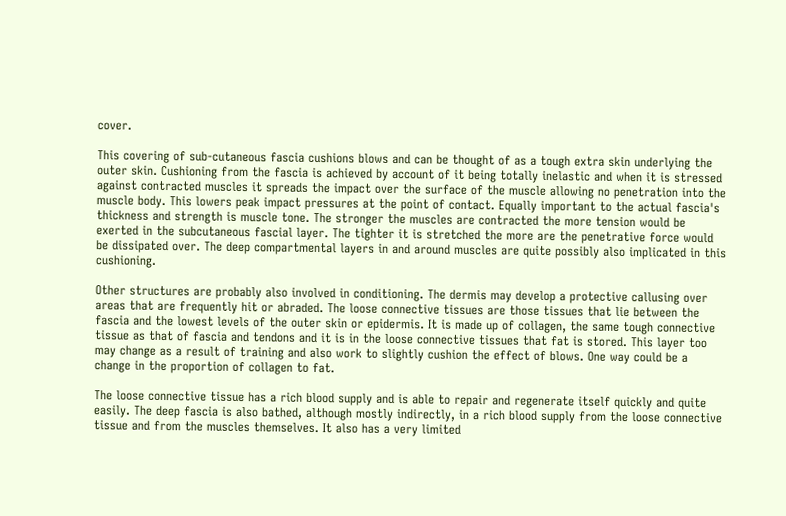cover.

This covering of sub-cutaneous fascia cushions blows and can be thought of as a tough extra skin underlying the outer skin. Cushioning from the fascia is achieved by account of it being totally inelastic and when it is stressed against contracted muscles it spreads the impact over the surface of the muscle allowing no penetration into the muscle body. This lowers peak impact pressures at the point of contact. Equally important to the actual fascia's thickness and strength is muscle tone. The stronger the muscles are contracted the more tension would be exerted in the subcutaneous fascial layer. The tighter it is stretched the more are the penetrative force would be dissipated over. The deep compartmental layers in and around muscles are quite possibly also implicated in this cushioning.

Other structures are probably also involved in conditioning. The dermis may develop a protective callusing over areas that are frequently hit or abraded. The loose connective tissues are those tissues that lie between the fascia and the lowest levels of the outer skin or epidermis. It is made up of collagen, the same tough connective tissue as that of fascia and tendons and it is in the loose connective tissues that fat is stored. This layer too may change as a result of training and also work to slightly cushion the effect of blows. One way could be a change in the proportion of collagen to fat.

The loose connective tissue has a rich blood supply and is able to repair and regenerate itself quickly and quite easily. The deep fascia is also bathed, although mostly indirectly, in a rich blood supply from the loose connective tissue and from the muscles themselves. It also has a very limited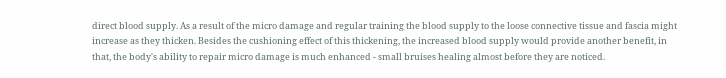direct blood supply. As a result of the micro damage and regular training the blood supply to the loose connective tissue and fascia might increase as they thicken. Besides the cushioning effect of this thickening, the increased blood supply would provide another benefit, in that, the body's ability to repair micro damage is much enhanced - small bruises healing almost before they are noticed.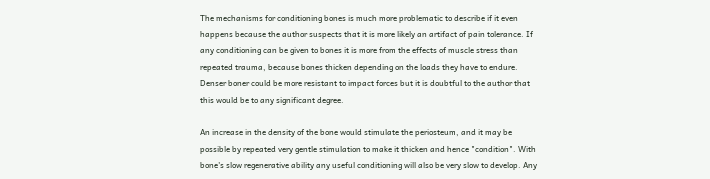The mechanisms for conditioning bones is much more problematic to describe if it even happens because the author suspects that it is more likely an artifact of pain tolerance. If any conditioning can be given to bones it is more from the effects of muscle stress than repeated trauma, because bones thicken depending on the loads they have to endure. Denser boner could be more resistant to impact forces but it is doubtful to the author that this would be to any significant degree.

An increase in the density of the bone would stimulate the periosteum, and it may be possible by repeated very gentle stimulation to make it thicken and hence "condition". With bone's slow regenerative ability any useful conditioning will also be very slow to develop. Any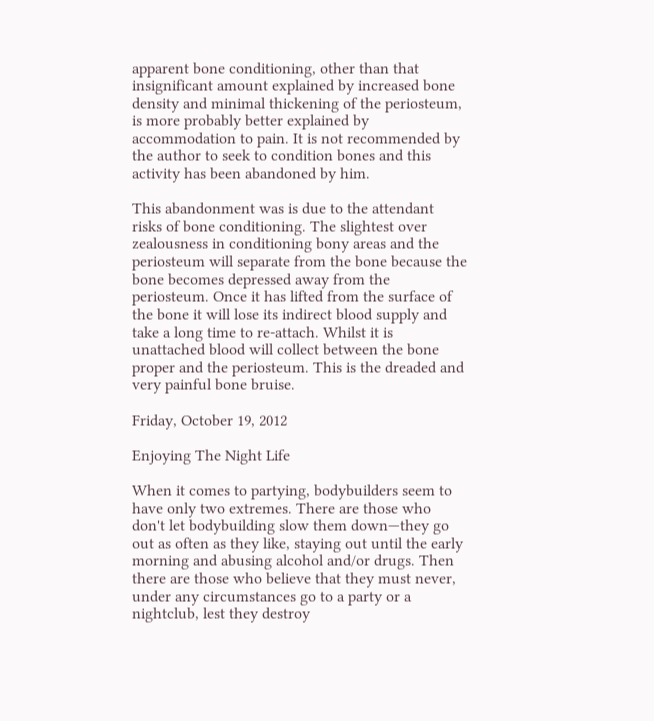apparent bone conditioning, other than that insignificant amount explained by increased bone density and minimal thickening of the periosteum, is more probably better explained by accommodation to pain. It is not recommended by the author to seek to condition bones and this activity has been abandoned by him.

This abandonment was is due to the attendant risks of bone conditioning. The slightest over zealousness in conditioning bony areas and the periosteum will separate from the bone because the bone becomes depressed away from the periosteum. Once it has lifted from the surface of the bone it will lose its indirect blood supply and take a long time to re-attach. Whilst it is unattached blood will collect between the bone proper and the periosteum. This is the dreaded and very painful bone bruise.

Friday, October 19, 2012

Enjoying The Night Life

When it comes to partying, bodybuilders seem to have only two extremes. There are those who don't let bodybuilding slow them down—they go out as often as they like, staying out until the early morning and abusing alcohol and/or drugs. Then there are those who believe that they must never, under any circumstances go to a party or a nightclub, lest they destroy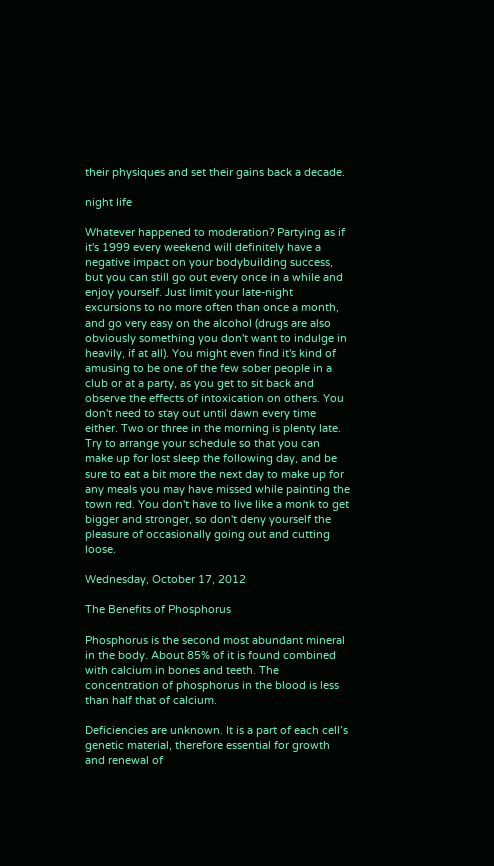their physiques and set their gains back a decade.

night life

Whatever happened to moderation? Partying as if it's 1999 every weekend will definitely have a negative impact on your bodybuilding success, but you can still go out every once in a while and enjoy yourself. Just limit your late-night excursions to no more often than once a month, and go very easy on the alcohol (drugs are also obviously something you don't want to indulge in heavily, if at all). You might even find it's kind of amusing to be one of the few sober people in a club or at a party, as you get to sit back and observe the effects of intoxication on others. You don't need to stay out until dawn every time either. Two or three in the morning is plenty late. Try to arrange your schedule so that you can make up for lost sleep the following day, and be sure to eat a bit more the next day to make up for any meals you may have missed while painting the town red. You don't have to live like a monk to get bigger and stronger, so don't deny yourself the pleasure of occasionally going out and cutting loose.

Wednesday, October 17, 2012

The Benefits of Phosphorus

Phosphorus is the second most abundant mineral in the body. About 85% of it is found combined with calcium in bones and teeth. The concentration of phosphorus in the blood is less than half that of calcium.

Deficiencies are unknown. It is a part of each cell’s genetic material, therefore essential for growth and renewal of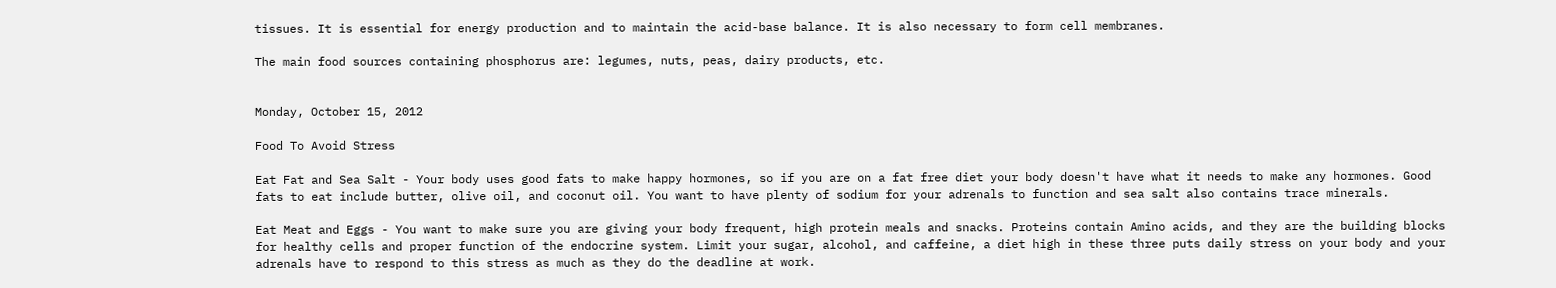tissues. It is essential for energy production and to maintain the acid-base balance. It is also necessary to form cell membranes.

The main food sources containing phosphorus are: legumes, nuts, peas, dairy products, etc.


Monday, October 15, 2012

Food To Avoid Stress

Eat Fat and Sea Salt - Your body uses good fats to make happy hormones, so if you are on a fat free diet your body doesn't have what it needs to make any hormones. Good fats to eat include butter, olive oil, and coconut oil. You want to have plenty of sodium for your adrenals to function and sea salt also contains trace minerals.

Eat Meat and Eggs - You want to make sure you are giving your body frequent, high protein meals and snacks. Proteins contain Amino acids, and they are the building blocks for healthy cells and proper function of the endocrine system. Limit your sugar, alcohol, and caffeine, a diet high in these three puts daily stress on your body and your adrenals have to respond to this stress as much as they do the deadline at work.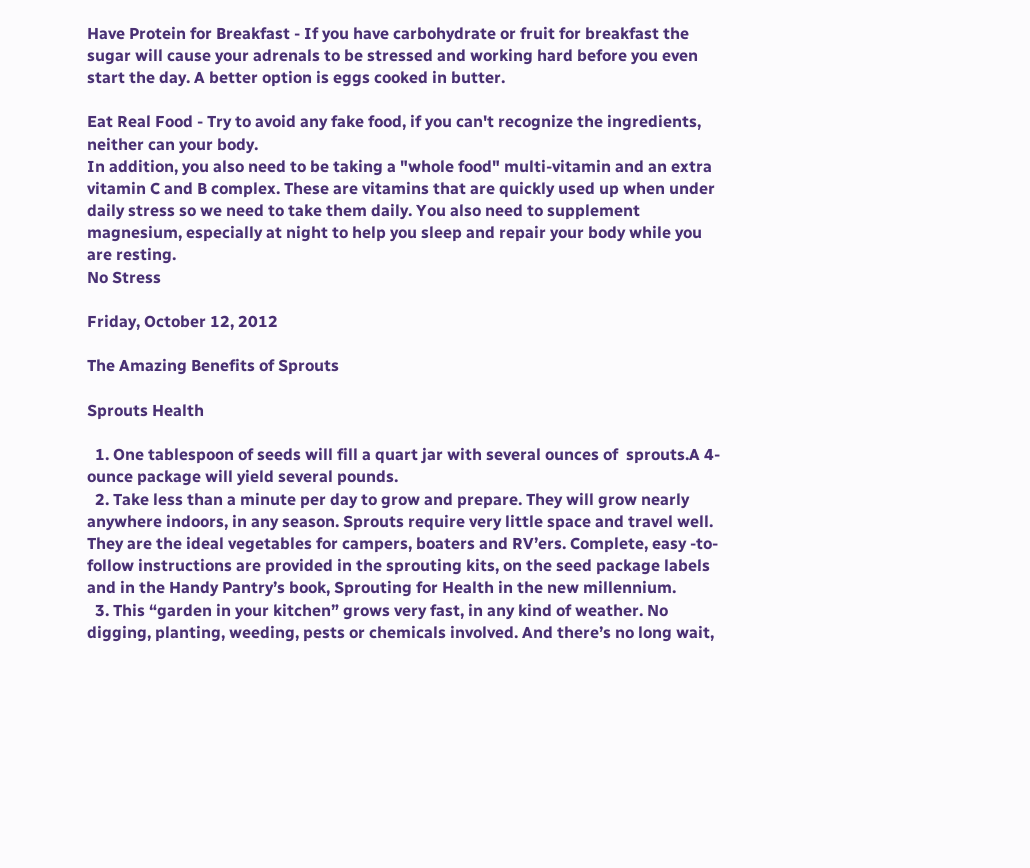Have Protein for Breakfast - If you have carbohydrate or fruit for breakfast the sugar will cause your adrenals to be stressed and working hard before you even start the day. A better option is eggs cooked in butter.

Eat Real Food - Try to avoid any fake food, if you can't recognize the ingredients, neither can your body.
In addition, you also need to be taking a "whole food" multi-vitamin and an extra vitamin C and B complex. These are vitamins that are quickly used up when under daily stress so we need to take them daily. You also need to supplement magnesium, especially at night to help you sleep and repair your body while you are resting.
No Stress

Friday, October 12, 2012

The Amazing Benefits of Sprouts

Sprouts Health

  1. One tablespoon of seeds will fill a quart jar with several ounces of  sprouts.A 4-ounce package will yield several pounds.
  2. Take less than a minute per day to grow and prepare. They will grow nearly anywhere indoors, in any season. Sprouts require very little space and travel well. They are the ideal vegetables for campers, boaters and RV’ers. Complete, easy -to-follow instructions are provided in the sprouting kits, on the seed package labels and in the Handy Pantry’s book, Sprouting for Health in the new millennium.
  3. This “garden in your kitchen” grows very fast, in any kind of weather. No digging, planting, weeding, pests or chemicals involved. And there’s no long wait,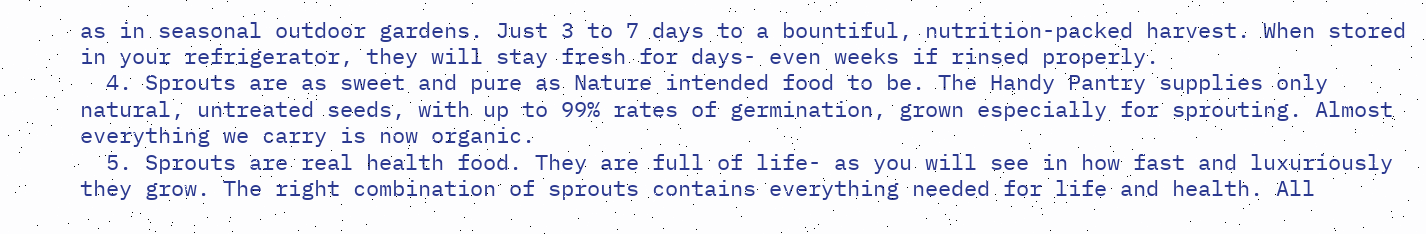as in seasonal outdoor gardens. Just 3 to 7 days to a bountiful, nutrition-packed harvest. When stored in your refrigerator, they will stay fresh for days- even weeks if rinsed properly.
  4. Sprouts are as sweet and pure as Nature intended food to be. The Handy Pantry supplies only natural, untreated seeds, with up to 99% rates of germination, grown especially for sprouting. Almost everything we carry is now organic.
  5. Sprouts are real health food. They are full of life- as you will see in how fast and luxuriously they grow. The right combination of sprouts contains everything needed for life and health. All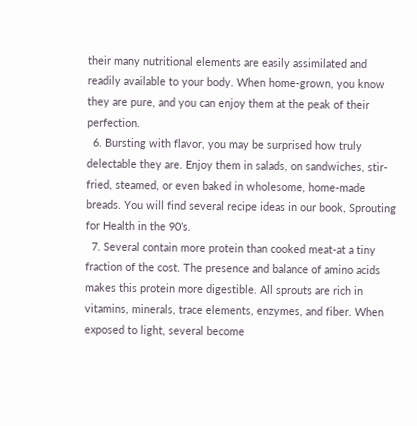their many nutritional elements are easily assimilated and readily available to your body. When home-grown, you know they are pure, and you can enjoy them at the peak of their perfection.
  6. Bursting with flavor, you may be surprised how truly delectable they are. Enjoy them in salads, on sandwiches, stir-fried, steamed, or even baked in wholesome, home-made breads. You will find several recipe ideas in our book, Sprouting for Health in the 90’s.
  7. Several contain more protein than cooked meat-at a tiny fraction of the cost. The presence and balance of amino acids makes this protein more digestible. All sprouts are rich in vitamins, minerals, trace elements, enzymes, and fiber. When exposed to light, several become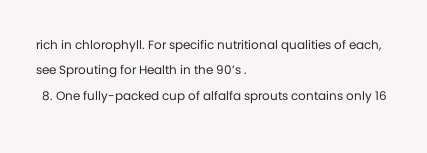rich in chlorophyll. For specific nutritional qualities of each, see Sprouting for Health in the 90’s .
  8. One fully-packed cup of alfalfa sprouts contains only 16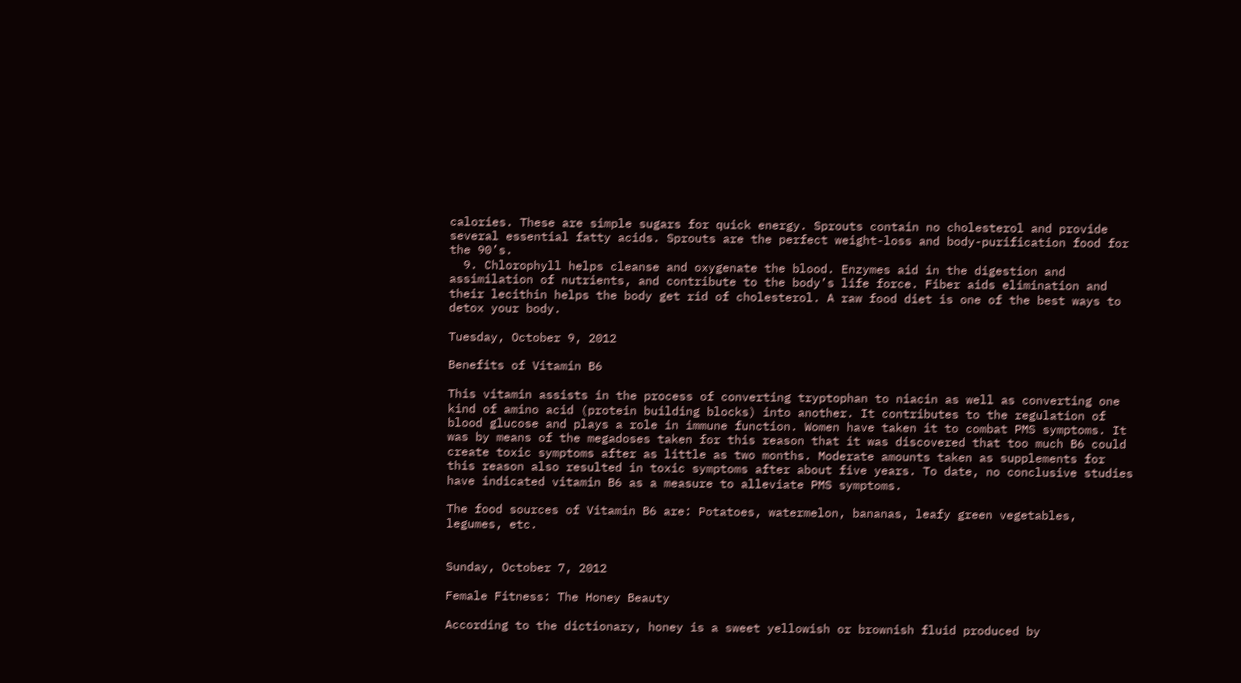calories. These are simple sugars for quick energy. Sprouts contain no cholesterol and provide several essential fatty acids. Sprouts are the perfect weight-loss and body-purification food for the 90’s.
  9. Chlorophyll helps cleanse and oxygenate the blood. Enzymes aid in the digestion and assimilation of nutrients, and contribute to the body’s life force. Fiber aids elimination and their lecithin helps the body get rid of cholesterol. A raw food diet is one of the best ways to detox your body.

Tuesday, October 9, 2012

Benefits of Vitamin B6

This vitamin assists in the process of converting tryptophan to niacin as well as converting one kind of amino acid (protein building blocks) into another. It contributes to the regulation of blood glucose and plays a role in immune function. Women have taken it to combat PMS symptoms. It was by means of the megadoses taken for this reason that it was discovered that too much B6 could create toxic symptoms after as little as two months. Moderate amounts taken as supplements for this reason also resulted in toxic symptoms after about five years. To date, no conclusive studies have indicated vitamin B6 as a measure to alleviate PMS symptoms.

The food sources of Vitamin B6 are: Potatoes, watermelon, bananas, leafy green vegetables, legumes, etc.


Sunday, October 7, 2012

Female Fitness: The Honey Beauty

According to the dictionary, honey is a sweet yellowish or brownish fluid produced by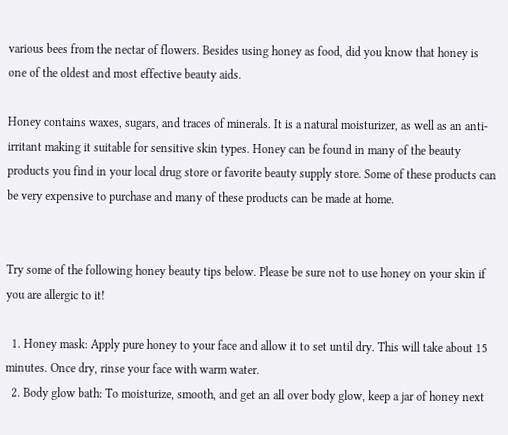various bees from the nectar of flowers. Besides using honey as food, did you know that honey is one of the oldest and most effective beauty aids.

Honey contains waxes, sugars, and traces of minerals. It is a natural moisturizer, as well as an anti-irritant making it suitable for sensitive skin types. Honey can be found in many of the beauty products you find in your local drug store or favorite beauty supply store. Some of these products can be very expensive to purchase and many of these products can be made at home.


Try some of the following honey beauty tips below. Please be sure not to use honey on your skin if you are allergic to it!

  1. Honey mask: Apply pure honey to your face and allow it to set until dry. This will take about 15 minutes. Once dry, rinse your face with warm water.
  2. Body glow bath: To moisturize, smooth, and get an all over body glow, keep a jar of honey next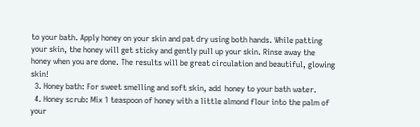to your bath. Apply honey on your skin and pat dry using both hands. While patting your skin, the honey will get sticky and gently pull up your skin. Rinse away the honey when you are done. The results will be great circulation and beautiful, glowing skin!
  3. Honey bath: For sweet smelling and soft skin, add  honey to your bath water.
  4. Honey scrub: Mix 1 teaspoon of honey with a little almond flour into the palm of your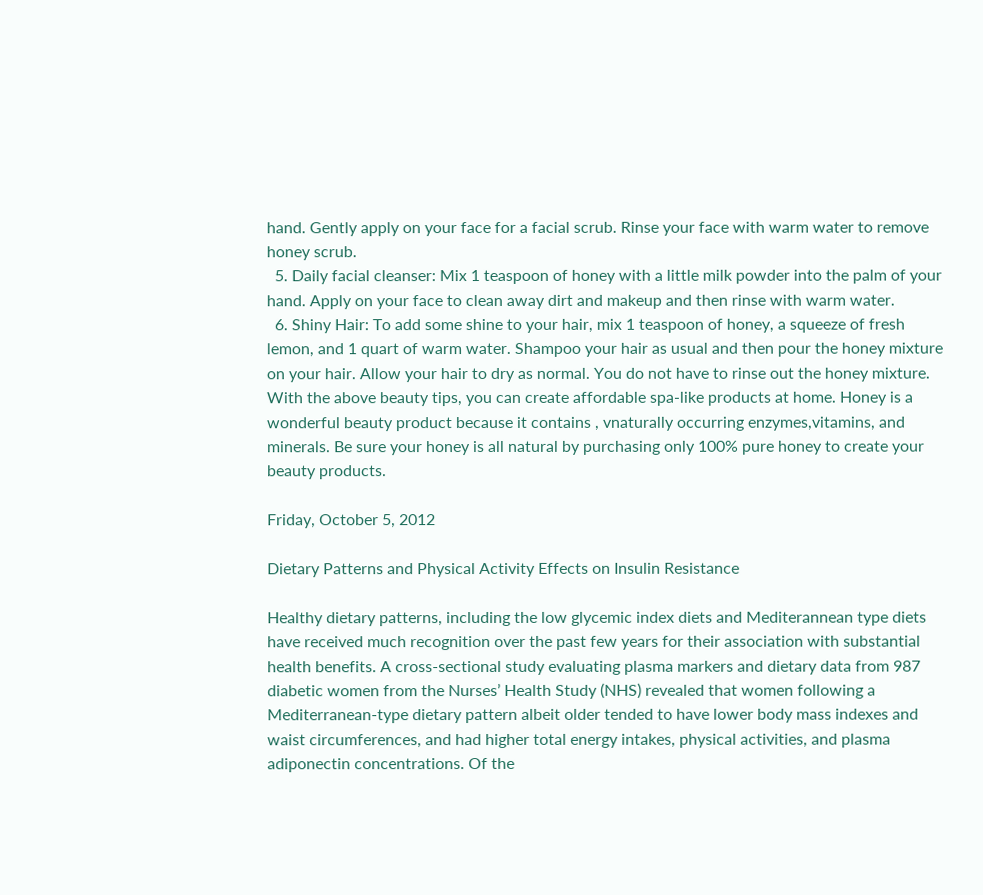hand. Gently apply on your face for a facial scrub. Rinse your face with warm water to remove honey scrub.
  5. Daily facial cleanser: Mix 1 teaspoon of honey with a little milk powder into the palm of your hand. Apply on your face to clean away dirt and makeup and then rinse with warm water.
  6. Shiny Hair: To add some shine to your hair, mix 1 teaspoon of honey, a squeeze of fresh lemon, and 1 quart of warm water. Shampoo your hair as usual and then pour the honey mixture on your hair. Allow your hair to dry as normal. You do not have to rinse out the honey mixture.
With the above beauty tips, you can create affordable spa-like products at home. Honey is a wonderful beauty product because it contains , vnaturally occurring enzymes,vitamins, and minerals. Be sure your honey is all natural by purchasing only 100% pure honey to create your beauty products.

Friday, October 5, 2012

Dietary Patterns and Physical Activity Effects on Insulin Resistance

Healthy dietary patterns, including the low glycemic index diets and Mediterannean type diets have received much recognition over the past few years for their association with substantial health benefits. A cross-sectional study evaluating plasma markers and dietary data from 987 diabetic women from the Nurses’ Health Study (NHS) revealed that women following a Mediterranean-type dietary pattern albeit older tended to have lower body mass indexes and waist circumferences, and had higher total energy intakes, physical activities, and plasma adiponectin concentrations. Of the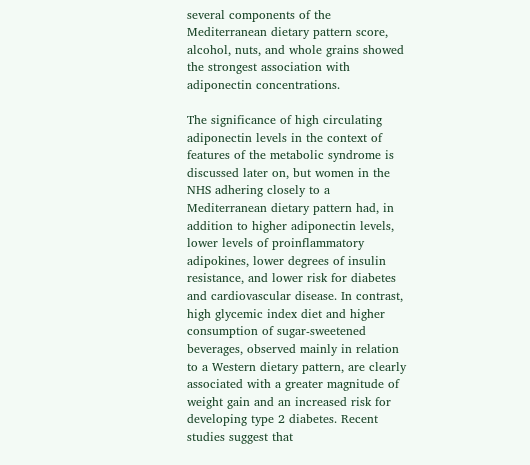several components of the Mediterranean dietary pattern score, alcohol, nuts, and whole grains showed the strongest association with adiponectin concentrations.

The significance of high circulating adiponectin levels in the context of features of the metabolic syndrome is discussed later on, but women in the NHS adhering closely to a Mediterranean dietary pattern had, in addition to higher adiponectin levels, lower levels of proinflammatory adipokines, lower degrees of insulin resistance, and lower risk for diabetes and cardiovascular disease. In contrast, high glycemic index diet and higher consumption of sugar-sweetened beverages, observed mainly in relation to a Western dietary pattern, are clearly associated with a greater magnitude of weight gain and an increased risk for developing type 2 diabetes. Recent studies suggest that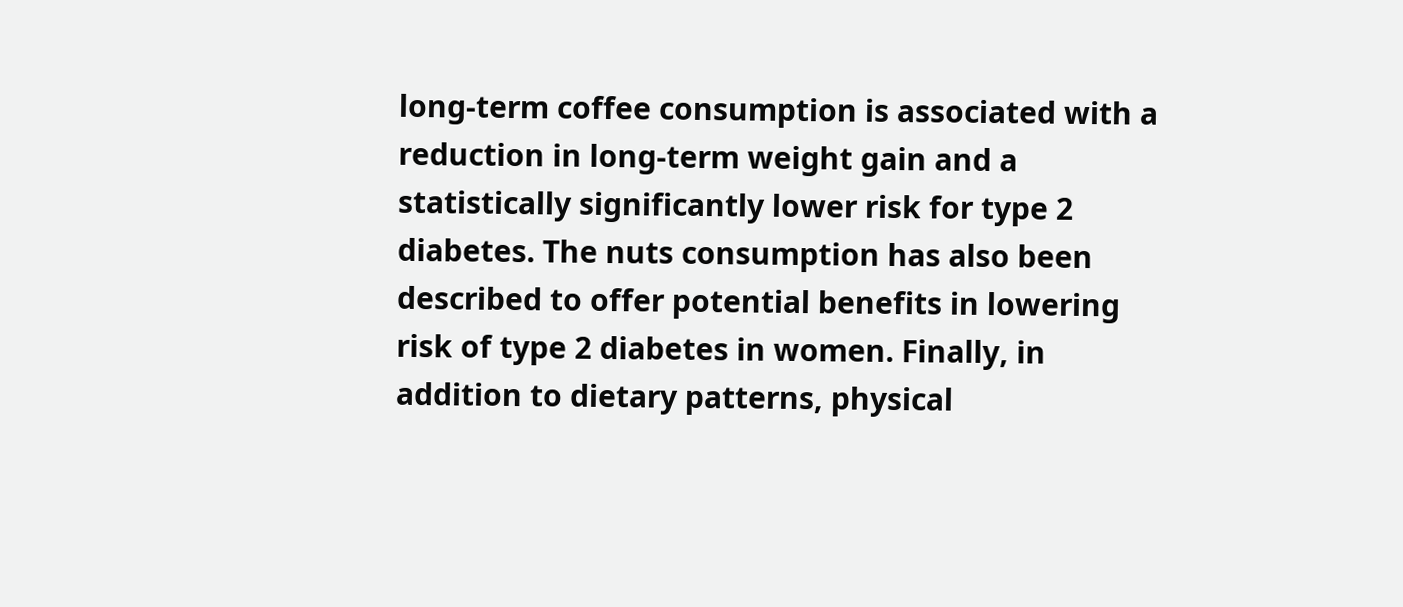long-term coffee consumption is associated with a reduction in long-term weight gain and a statistically significantly lower risk for type 2 diabetes. The nuts consumption has also been described to offer potential benefits in lowering risk of type 2 diabetes in women. Finally, in addition to dietary patterns, physical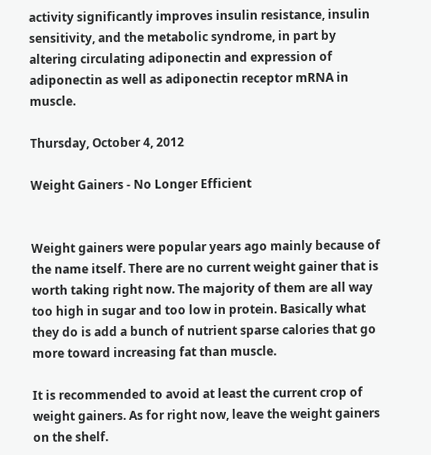activity significantly improves insulin resistance, insulin sensitivity, and the metabolic syndrome, in part by altering circulating adiponectin and expression of adiponectin as well as adiponectin receptor mRNA in muscle.

Thursday, October 4, 2012

Weight Gainers - No Longer Efficient


Weight gainers were popular years ago mainly because of the name itself. There are no current weight gainer that is worth taking right now. The majority of them are all way too high in sugar and too low in protein. Basically what they do is add a bunch of nutrient sparse calories that go more toward increasing fat than muscle.

It is recommended to avoid at least the current crop of weight gainers. As for right now, leave the weight gainers on the shelf.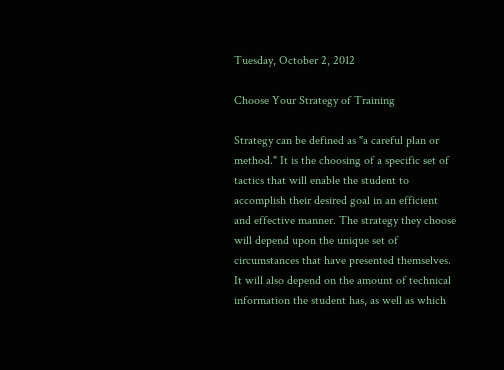Tuesday, October 2, 2012

Choose Your Strategy of Training

Strategy can be defined as "a careful plan or method." It is the choosing of a specific set of tactics that will enable the student to accomplish their desired goal in an efficient and effective manner. The strategy they choose will depend upon the unique set of circumstances that have presented themselves. It will also depend on the amount of technical information the student has, as well as which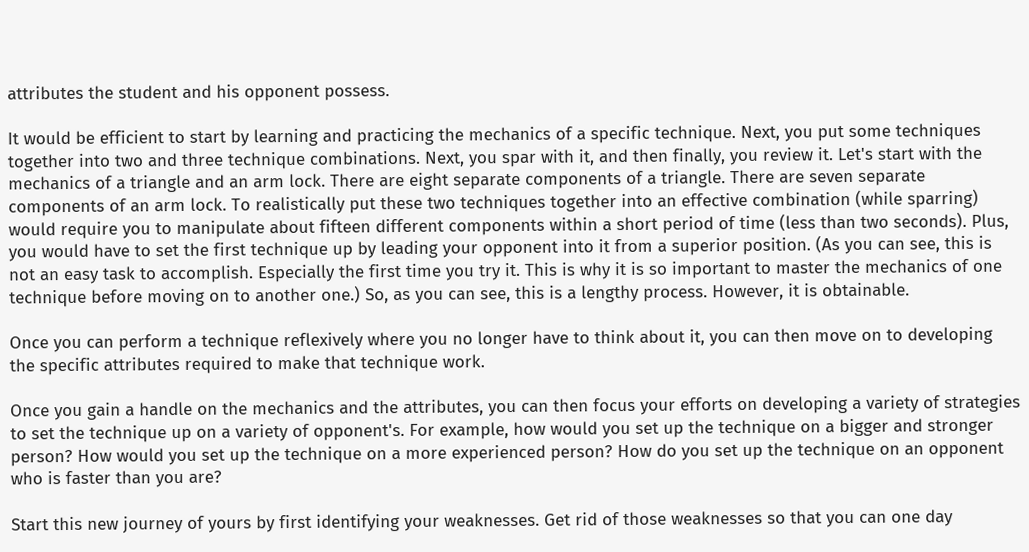attributes the student and his opponent possess.

It would be efficient to start by learning and practicing the mechanics of a specific technique. Next, you put some techniques together into two and three technique combinations. Next, you spar with it, and then finally, you review it. Let's start with the mechanics of a triangle and an arm lock. There are eight separate components of a triangle. There are seven separate components of an arm lock. To realistically put these two techniques together into an effective combination (while sparring) would require you to manipulate about fifteen different components within a short period of time (less than two seconds). Plus, you would have to set the first technique up by leading your opponent into it from a superior position. (As you can see, this is not an easy task to accomplish. Especially the first time you try it. This is why it is so important to master the mechanics of one technique before moving on to another one.) So, as you can see, this is a lengthy process. However, it is obtainable.

Once you can perform a technique reflexively where you no longer have to think about it, you can then move on to developing the specific attributes required to make that technique work.

Once you gain a handle on the mechanics and the attributes, you can then focus your efforts on developing a variety of strategies to set the technique up on a variety of opponent's. For example, how would you set up the technique on a bigger and stronger person? How would you set up the technique on a more experienced person? How do you set up the technique on an opponent who is faster than you are?

Start this new journey of yours by first identifying your weaknesses. Get rid of those weaknesses so that you can one day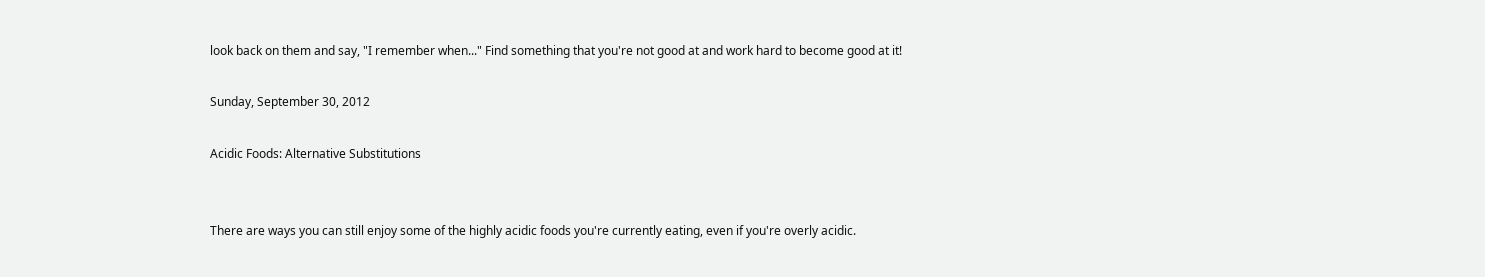look back on them and say, "I remember when..." Find something that you're not good at and work hard to become good at it!

Sunday, September 30, 2012

Acidic Foods: Alternative Substitutions


There are ways you can still enjoy some of the highly acidic foods you're currently eating, even if you're overly acidic.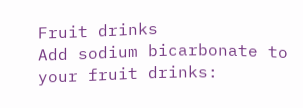Fruit drinks
Add sodium bicarbonate to your fruit drinks: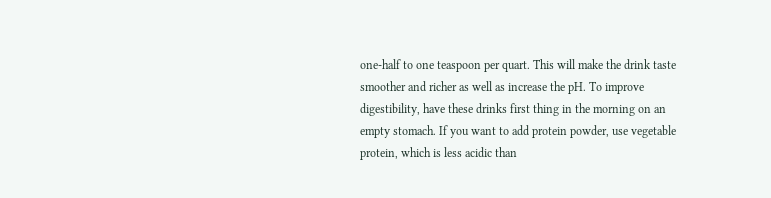one-half to one teaspoon per quart. This will make the drink taste smoother and richer as well as increase the pH. To improve digestibility, have these drinks first thing in the morning on an empty stomach. If you want to add protein powder, use vegetable protein, which is less acidic than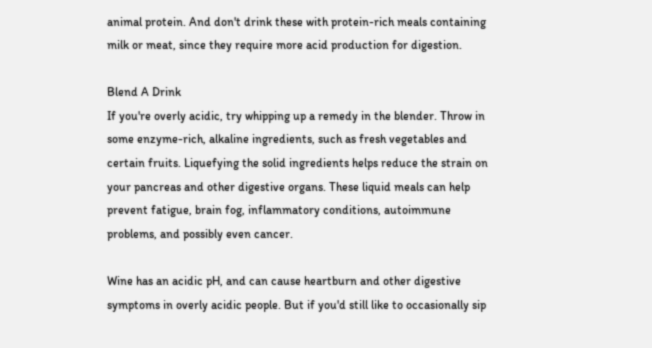animal protein. And don't drink these with protein-rich meals containing milk or meat, since they require more acid production for digestion.

Blend A Drink
If you're overly acidic, try whipping up a remedy in the blender. Throw in some enzyme-rich, alkaline ingredients, such as fresh vegetables and certain fruits. Liquefying the solid ingredients helps reduce the strain on your pancreas and other digestive organs. These liquid meals can help prevent fatigue, brain fog, inflammatory conditions, autoimmune problems, and possibly even cancer.

Wine has an acidic pH, and can cause heartburn and other digestive symptoms in overly acidic people. But if you'd still like to occasionally sip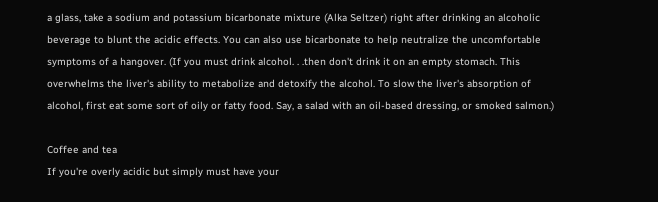a glass, take a sodium and potassium bicarbonate mixture (Alka Seltzer) right after drinking an alcoholic beverage to blunt the acidic effects. You can also use bicarbonate to help neutralize the uncomfortable symptoms of a hangover. (If you must drink alcohol. . .then don't drink it on an empty stomach. This overwhelms the liver's ability to metabolize and detoxify the alcohol. To slow the liver's absorption of alcohol, first eat some sort of oily or fatty food. Say, a salad with an oil-based dressing, or smoked salmon.)

Coffee and tea
If you're overly acidic but simply must have your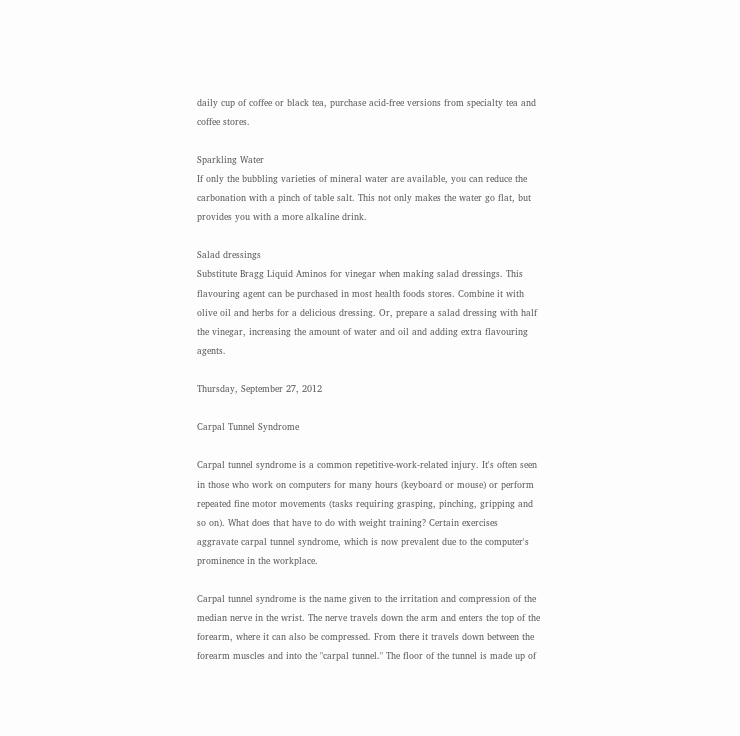daily cup of coffee or black tea, purchase acid-free versions from specialty tea and coffee stores.

Sparkling Water
If only the bubbling varieties of mineral water are available, you can reduce the carbonation with a pinch of table salt. This not only makes the water go flat, but provides you with a more alkaline drink.

Salad dressings
Substitute Bragg Liquid Aminos for vinegar when making salad dressings. This flavouring agent can be purchased in most health foods stores. Combine it with olive oil and herbs for a delicious dressing. Or, prepare a salad dressing with half the vinegar, increasing the amount of water and oil and adding extra flavouring agents.

Thursday, September 27, 2012

Carpal Tunnel Syndrome

Carpal tunnel syndrome is a common repetitive-work-related injury. It's often seen in those who work on computers for many hours (keyboard or mouse) or perform repeated fine motor movements (tasks requiring grasping, pinching, gripping and so on). What does that have to do with weight training? Certain exercises aggravate carpal tunnel syndrome, which is now prevalent due to the computer's prominence in the workplace.

Carpal tunnel syndrome is the name given to the irritation and compression of the median nerve in the wrist. The nerve travels down the arm and enters the top of the forearm, where it can also be compressed. From there it travels down between the forearm muscles and into the "carpal tunnel." The floor of the tunnel is made up of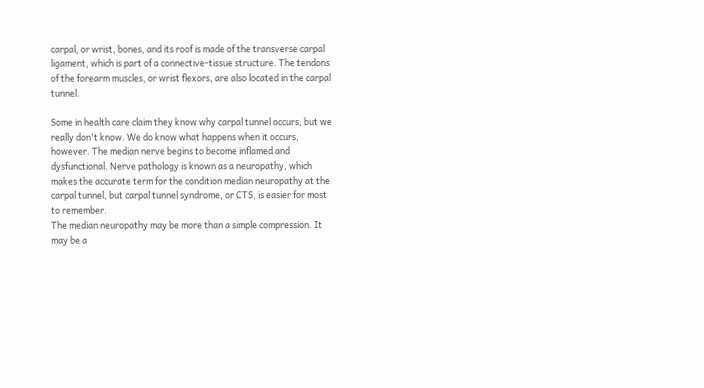carpal, or wrist, bones, and its roof is made of the transverse carpal ligament, which is part of a connective-tissue structure. The tendons of the forearm muscles, or wrist flexors, are also located in the carpal tunnel.

Some in health care claim they know why carpal tunnel occurs, but we really don't know. We do know what happens when it occurs, however. The median nerve begins to become inflamed and dysfunctional. Nerve pathology is known as a neuropathy, which makes the accurate term for the condition median neuropathy at the carpal tunnel, but carpal tunnel syndrome, or CTS, is easier for most to remember.
The median neuropathy may be more than a simple compression. It may be a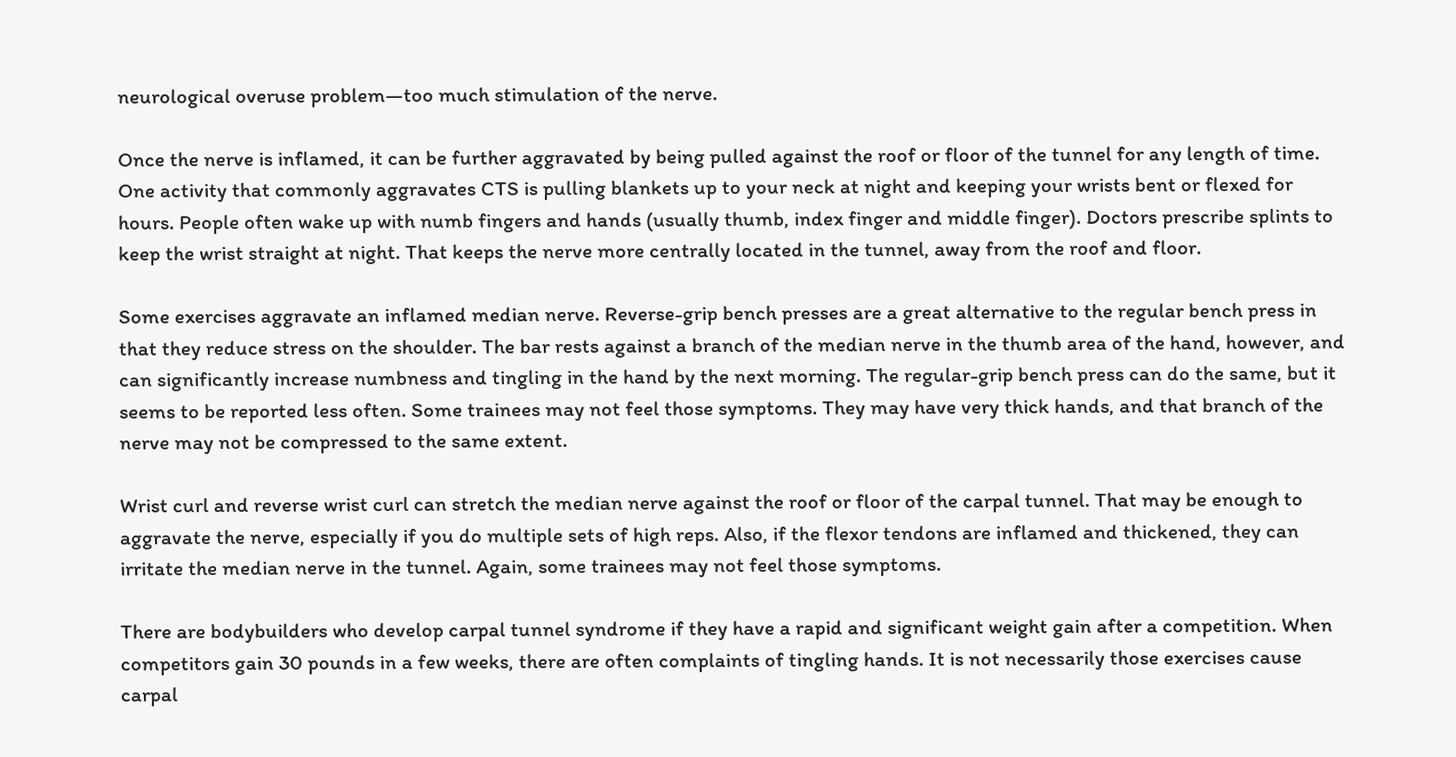neurological overuse problem—too much stimulation of the nerve.

Once the nerve is inflamed, it can be further aggravated by being pulled against the roof or floor of the tunnel for any length of time. One activity that commonly aggravates CTS is pulling blankets up to your neck at night and keeping your wrists bent or flexed for hours. People often wake up with numb fingers and hands (usually thumb, index finger and middle finger). Doctors prescribe splints to keep the wrist straight at night. That keeps the nerve more centrally located in the tunnel, away from the roof and floor.

Some exercises aggravate an inflamed median nerve. Reverse-grip bench presses are a great alternative to the regular bench press in that they reduce stress on the shoulder. The bar rests against a branch of the median nerve in the thumb area of the hand, however, and can significantly increase numbness and tingling in the hand by the next morning. The regular-grip bench press can do the same, but it seems to be reported less often. Some trainees may not feel those symptoms. They may have very thick hands, and that branch of the nerve may not be compressed to the same extent.

Wrist curl and reverse wrist curl can stretch the median nerve against the roof or floor of the carpal tunnel. That may be enough to aggravate the nerve, especially if you do multiple sets of high reps. Also, if the flexor tendons are inflamed and thickened, they can irritate the median nerve in the tunnel. Again, some trainees may not feel those symptoms.

There are bodybuilders who develop carpal tunnel syndrome if they have a rapid and significant weight gain after a competition. When competitors gain 30 pounds in a few weeks, there are often complaints of tingling hands. It is not necessarily those exercises cause carpal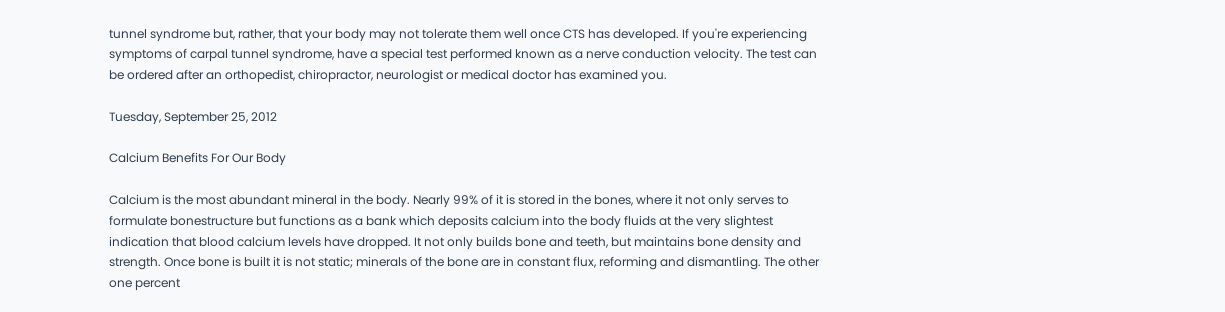tunnel syndrome but, rather, that your body may not tolerate them well once CTS has developed. If you're experiencing symptoms of carpal tunnel syndrome, have a special test performed known as a nerve conduction velocity. The test can be ordered after an orthopedist, chiropractor, neurologist or medical doctor has examined you.

Tuesday, September 25, 2012

Calcium Benefits For Our Body

Calcium is the most abundant mineral in the body. Nearly 99% of it is stored in the bones, where it not only serves to formulate bonestructure but functions as a bank which deposits calcium into the body fluids at the very slightest indication that blood calcium levels have dropped. It not only builds bone and teeth, but maintains bone density and strength. Once bone is built it is not static; minerals of the bone are in constant flux, reforming and dismantling. The other one percent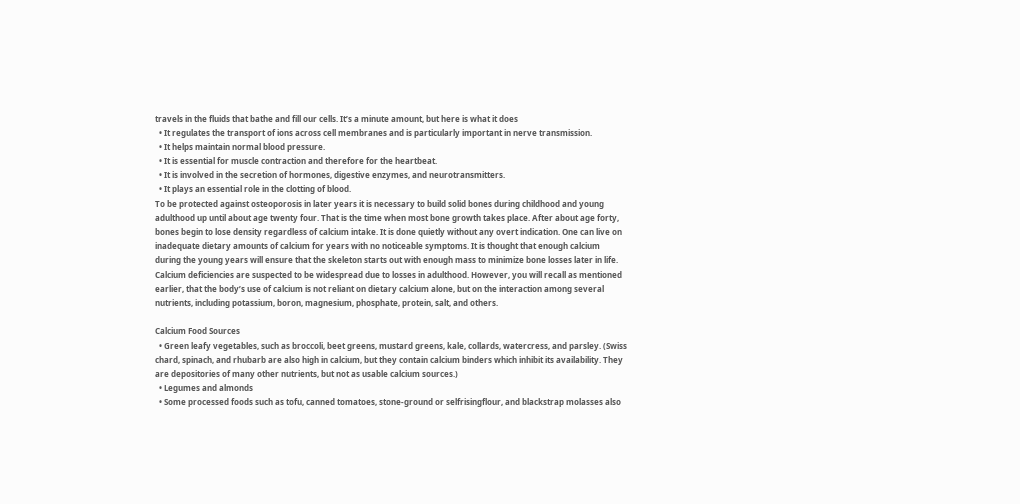travels in the fluids that bathe and fill our cells. It’s a minute amount, but here is what it does
  • It regulates the transport of ions across cell membranes and is particularly important in nerve transmission.
  • It helps maintain normal blood pressure.
  • It is essential for muscle contraction and therefore for the heartbeat.
  • It is involved in the secretion of hormones, digestive enzymes, and neurotransmitters.
  • It plays an essential role in the clotting of blood.
To be protected against osteoporosis in later years it is necessary to build solid bones during childhood and young adulthood up until about age twenty four. That is the time when most bone growth takes place. After about age forty, bones begin to lose density regardless of calcium intake. It is done quietly without any overt indication. One can live on inadequate dietary amounts of calcium for years with no noticeable symptoms. It is thought that enough calcium during the young years will ensure that the skeleton starts out with enough mass to minimize bone losses later in life. Calcium deficiencies are suspected to be widespread due to losses in adulthood. However, you will recall as mentioned earlier, that the body’s use of calcium is not reliant on dietary calcium alone, but on the interaction among several nutrients, including potassium, boron, magnesium, phosphate, protein, salt, and others.

Calcium Food Sources
  • Green leafy vegetables, such as broccoli, beet greens, mustard greens, kale, collards, watercress, and parsley. (Swiss chard, spinach, and rhubarb are also high in calcium, but they contain calcium binders which inhibit its availability. They are depositories of many other nutrients, but not as usable calcium sources.)
  • Legumes and almonds
  • Some processed foods such as tofu, canned tomatoes, stone-ground or selfrisingflour, and blackstrap molasses also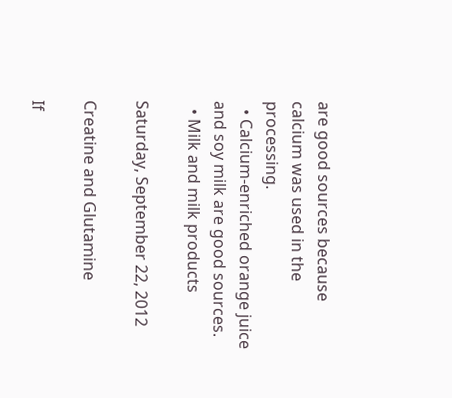are good sources because calcium was used in the processing.
  • Calcium-enriched orange juice and soy milk are good sources.
  • Milk and milk products

Saturday, September 22, 2012

Creatine and Glutamine

If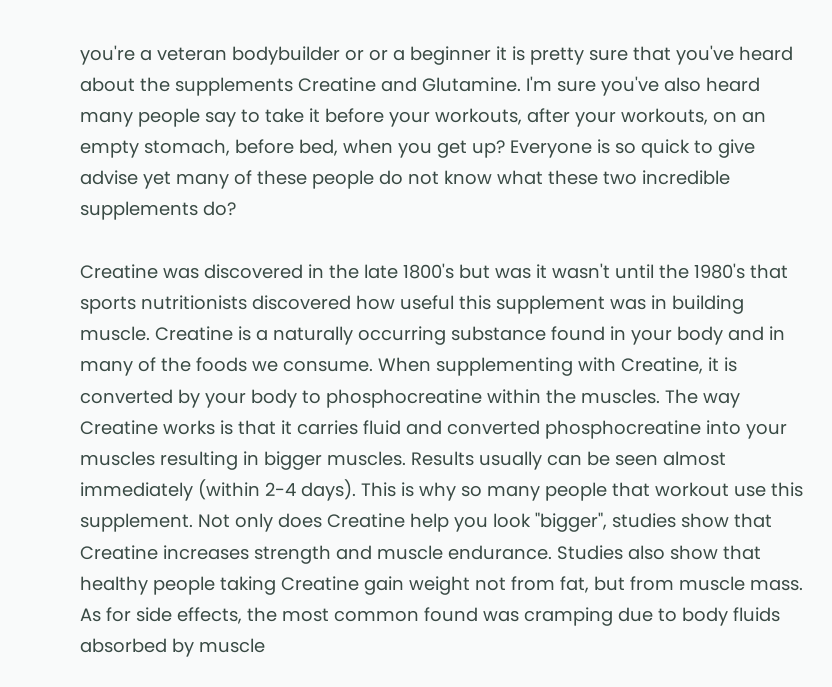you're a veteran bodybuilder or or a beginner it is pretty sure that you've heard about the supplements Creatine and Glutamine. I'm sure you've also heard many people say to take it before your workouts, after your workouts, on an empty stomach, before bed, when you get up? Everyone is so quick to give advise yet many of these people do not know what these two incredible supplements do?

Creatine was discovered in the late 1800's but was it wasn't until the 1980's that sports nutritionists discovered how useful this supplement was in building muscle. Creatine is a naturally occurring substance found in your body and in many of the foods we consume. When supplementing with Creatine, it is converted by your body to phosphocreatine within the muscles. The way Creatine works is that it carries fluid and converted phosphocreatine into your muscles resulting in bigger muscles. Results usually can be seen almost immediately (within 2-4 days). This is why so many people that workout use this supplement. Not only does Creatine help you look "bigger", studies show that Creatine increases strength and muscle endurance. Studies also show that healthy people taking Creatine gain weight not from fat, but from muscle mass. As for side effects, the most common found was cramping due to body fluids absorbed by muscle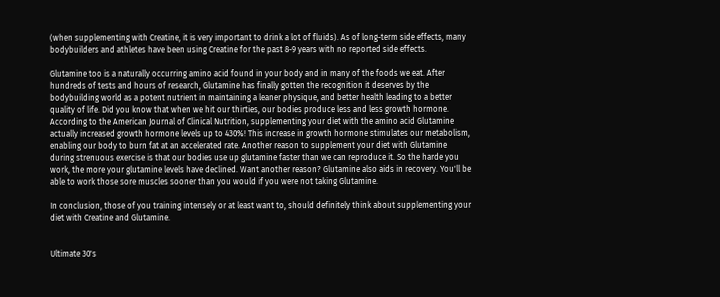(when supplementing with Creatine, it is very important to drink a lot of fluids). As of long-term side effects, many bodybuilders and athletes have been using Creatine for the past 8-9 years with no reported side effects.

Glutamine too is a naturally occurring amino acid found in your body and in many of the foods we eat. After hundreds of tests and hours of research, Glutamine has finally gotten the recognition it deserves by the bodybuilding world as a potent nutrient in maintaining a leaner physique, and better health leading to a better quality of life. Did you know that when we hit our thirties, our bodies produce less and less growth hormone. According to the American Journal of Clinical Nutrition, supplementing your diet with the amino acid Glutamine actually increased growth hormone levels up to 430%! This increase in growth hormone stimulates our metabolism, enabling our body to burn fat at an accelerated rate. Another reason to supplement your diet with Glutamine during strenuous exercise is that our bodies use up glutamine faster than we can reproduce it. So the harde you work, the more your glutamine levels have declined. Want another reason? Glutamine also aids in recovery. You'll be able to work those sore muscles sooner than you would if you were not taking Glutamine.

In conclusion, those of you training intensely or at least want to, should definitely think about supplementing your diet with Creatine and Glutamine.


Ultimate 30's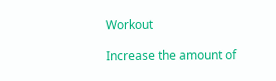Workout

Increase the amount of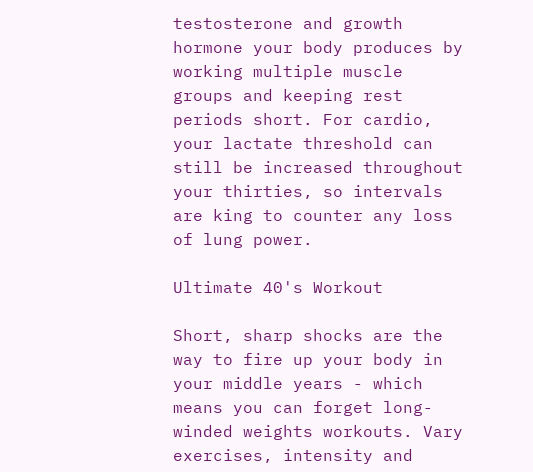testosterone and growth hormone your body produces by working multiple muscle groups and keeping rest periods short. For cardio, your lactate threshold can still be increased throughout your thirties, so intervals are king to counter any loss of lung power.

Ultimate 40's Workout

Short, sharp shocks are the way to fire up your body in your middle years - which means you can forget long-winded weights workouts. Vary exercises, intensity and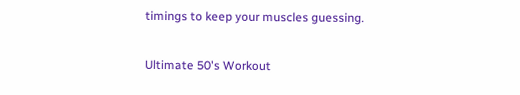timings to keep your muscles guessing.

Ultimate 50's Workout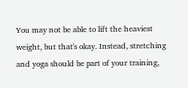You may not be able to lift the heaviest weight, but that's okay. Instead, stretching and yoga should be part of your training,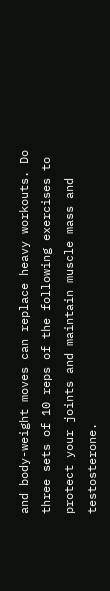and body-weight moves can replace heavy workouts. Do three sets of 10 reps of the following exercises to protect your joints and maintain muscle mass and testosterone.